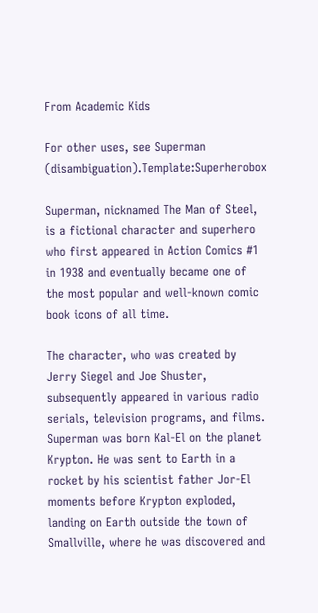From Academic Kids

For other uses, see Superman (disambiguation).Template:Superherobox

Superman, nicknamed The Man of Steel, is a fictional character and superhero who first appeared in Action Comics #1 in 1938 and eventually became one of the most popular and well-known comic book icons of all time.

The character, who was created by Jerry Siegel and Joe Shuster, subsequently appeared in various radio serials, television programs, and films. Superman was born Kal-El on the planet Krypton. He was sent to Earth in a rocket by his scientist father Jor-El moments before Krypton exploded, landing on Earth outside the town of Smallville, where he was discovered and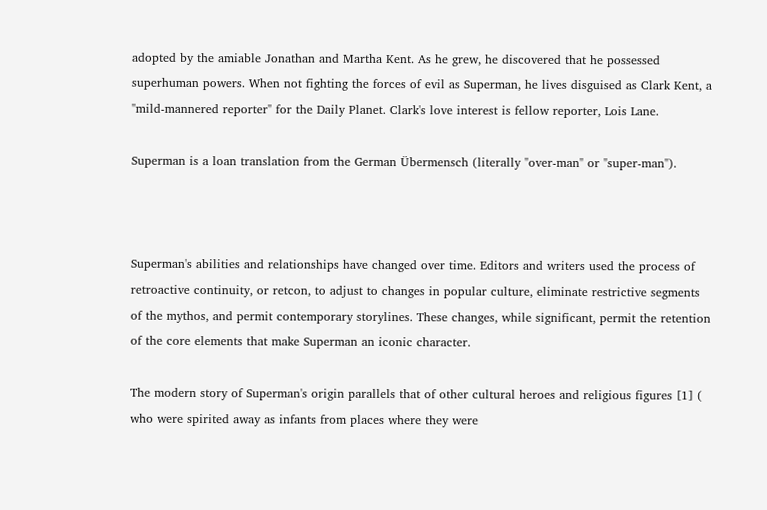adopted by the amiable Jonathan and Martha Kent. As he grew, he discovered that he possessed superhuman powers. When not fighting the forces of evil as Superman, he lives disguised as Clark Kent, a "mild-mannered reporter" for the Daily Planet. Clark's love interest is fellow reporter, Lois Lane.

Superman is a loan translation from the German Übermensch (literally "over-man" or "super-man").



Superman's abilities and relationships have changed over time. Editors and writers used the process of retroactive continuity, or retcon, to adjust to changes in popular culture, eliminate restrictive segments of the mythos, and permit contemporary storylines. These changes, while significant, permit the retention of the core elements that make Superman an iconic character.

The modern story of Superman's origin parallels that of other cultural heroes and religious figures [1] ( who were spirited away as infants from places where they were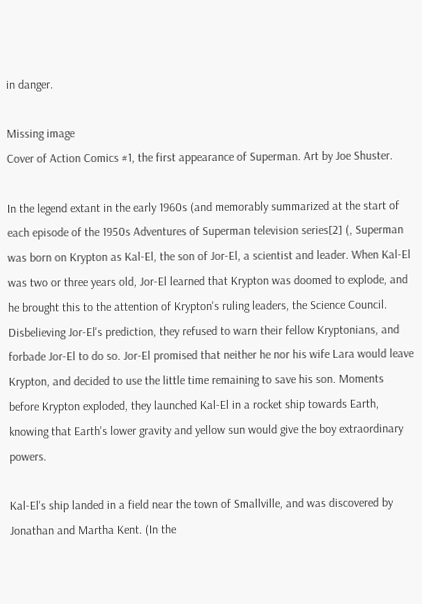in danger.

Missing image
Cover of Action Comics #1, the first appearance of Superman. Art by Joe Shuster.

In the legend extant in the early 1960s (and memorably summarized at the start of each episode of the 1950s Adventures of Superman television series[2] (, Superman was born on Krypton as Kal-El, the son of Jor-El, a scientist and leader. When Kal-El was two or three years old, Jor-El learned that Krypton was doomed to explode, and he brought this to the attention of Krypton's ruling leaders, the Science Council. Disbelieving Jor-El's prediction, they refused to warn their fellow Kryptonians, and forbade Jor-El to do so. Jor-El promised that neither he nor his wife Lara would leave Krypton, and decided to use the little time remaining to save his son. Moments before Krypton exploded, they launched Kal-El in a rocket ship towards Earth, knowing that Earth's lower gravity and yellow sun would give the boy extraordinary powers.

Kal-El's ship landed in a field near the town of Smallville, and was discovered by Jonathan and Martha Kent. (In the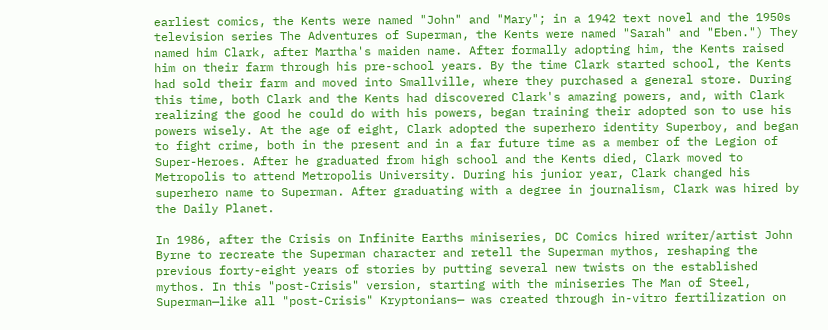earliest comics, the Kents were named "John" and "Mary"; in a 1942 text novel and the 1950s television series The Adventures of Superman, the Kents were named "Sarah" and "Eben.") They named him Clark, after Martha's maiden name. After formally adopting him, the Kents raised him on their farm through his pre-school years. By the time Clark started school, the Kents had sold their farm and moved into Smallville, where they purchased a general store. During this time, both Clark and the Kents had discovered Clark's amazing powers, and, with Clark realizing the good he could do with his powers, began training their adopted son to use his powers wisely. At the age of eight, Clark adopted the superhero identity Superboy, and began to fight crime, both in the present and in a far future time as a member of the Legion of Super-Heroes. After he graduated from high school and the Kents died, Clark moved to Metropolis to attend Metropolis University. During his junior year, Clark changed his superhero name to Superman. After graduating with a degree in journalism, Clark was hired by the Daily Planet.

In 1986, after the Crisis on Infinite Earths miniseries, DC Comics hired writer/artist John Byrne to recreate the Superman character and retell the Superman mythos, reshaping the previous forty-eight years of stories by putting several new twists on the established mythos. In this "post-Crisis" version, starting with the miniseries The Man of Steel, Superman—like all "post-Crisis" Kryptonians— was created through in-vitro fertilization on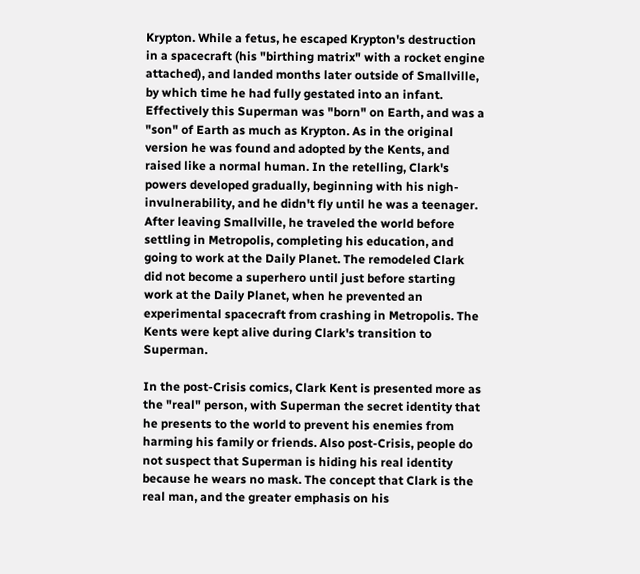Krypton. While a fetus, he escaped Krypton's destruction in a spacecraft (his "birthing matrix" with a rocket engine attached), and landed months later outside of Smallville, by which time he had fully gestated into an infant. Effectively this Superman was "born" on Earth, and was a "son" of Earth as much as Krypton. As in the original version he was found and adopted by the Kents, and raised like a normal human. In the retelling, Clark's powers developed gradually, beginning with his nigh-invulnerability, and he didn't fly until he was a teenager. After leaving Smallville, he traveled the world before settling in Metropolis, completing his education, and going to work at the Daily Planet. The remodeled Clark did not become a superhero until just before starting work at the Daily Planet, when he prevented an experimental spacecraft from crashing in Metropolis. The Kents were kept alive during Clark's transition to Superman.

In the post-Crisis comics, Clark Kent is presented more as the "real" person, with Superman the secret identity that he presents to the world to prevent his enemies from harming his family or friends. Also post-Crisis, people do not suspect that Superman is hiding his real identity because he wears no mask. The concept that Clark is the real man, and the greater emphasis on his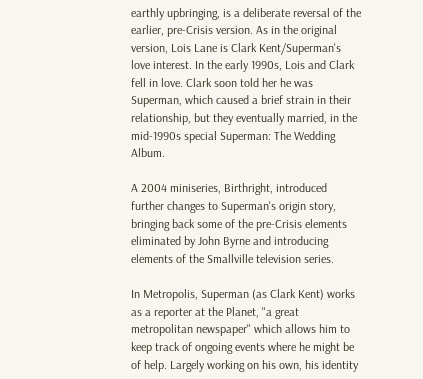earthly upbringing, is a deliberate reversal of the earlier, pre-Crisis version. As in the original version, Lois Lane is Clark Kent/Superman's love interest. In the early 1990s, Lois and Clark fell in love. Clark soon told her he was Superman, which caused a brief strain in their relationship, but they eventually married, in the mid-1990s special Superman: The Wedding Album.

A 2004 miniseries, Birthright, introduced further changes to Superman's origin story, bringing back some of the pre-Crisis elements eliminated by John Byrne and introducing elements of the Smallville television series.

In Metropolis, Superman (as Clark Kent) works as a reporter at the Planet, "a great metropolitan newspaper" which allows him to keep track of ongoing events where he might be of help. Largely working on his own, his identity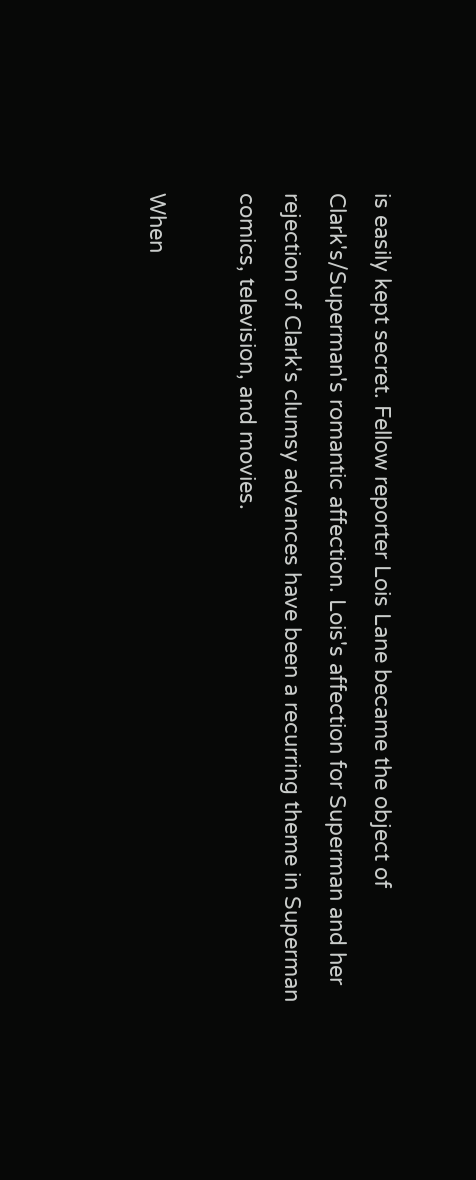is easily kept secret. Fellow reporter Lois Lane became the object of Clark's/Superman's romantic affection. Lois's affection for Superman and her rejection of Clark's clumsy advances have been a recurring theme in Superman comics, television, and movies.

When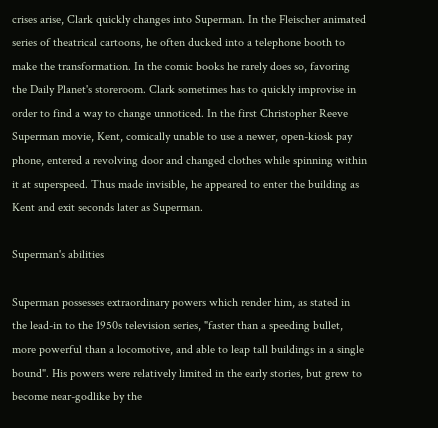crises arise, Clark quickly changes into Superman. In the Fleischer animated series of theatrical cartoons, he often ducked into a telephone booth to make the transformation. In the comic books he rarely does so, favoring the Daily Planet's storeroom. Clark sometimes has to quickly improvise in order to find a way to change unnoticed. In the first Christopher Reeve Superman movie, Kent, comically unable to use a newer, open-kiosk pay phone, entered a revolving door and changed clothes while spinning within it at superspeed. Thus made invisible, he appeared to enter the building as Kent and exit seconds later as Superman.

Superman's abilities

Superman possesses extraordinary powers which render him, as stated in the lead-in to the 1950s television series, "faster than a speeding bullet, more powerful than a locomotive, and able to leap tall buildings in a single bound". His powers were relatively limited in the early stories, but grew to become near-godlike by the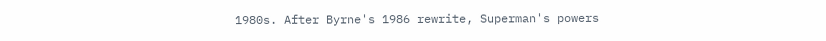1980s. After Byrne's 1986 rewrite, Superman's powers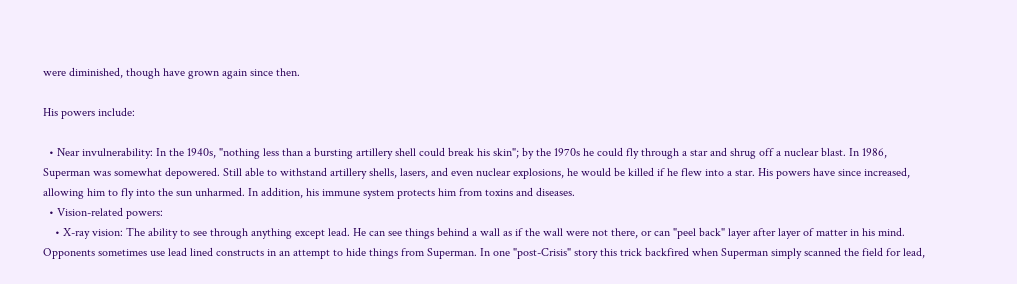were diminished, though have grown again since then.

His powers include:

  • Near invulnerability: In the 1940s, "nothing less than a bursting artillery shell could break his skin"; by the 1970s he could fly through a star and shrug off a nuclear blast. In 1986, Superman was somewhat depowered. Still able to withstand artillery shells, lasers, and even nuclear explosions, he would be killed if he flew into a star. His powers have since increased, allowing him to fly into the sun unharmed. In addition, his immune system protects him from toxins and diseases.
  • Vision-related powers:
    • X-ray vision: The ability to see through anything except lead. He can see things behind a wall as if the wall were not there, or can "peel back" layer after layer of matter in his mind. Opponents sometimes use lead lined constructs in an attempt to hide things from Superman. In one "post-Crisis" story this trick backfired when Superman simply scanned the field for lead,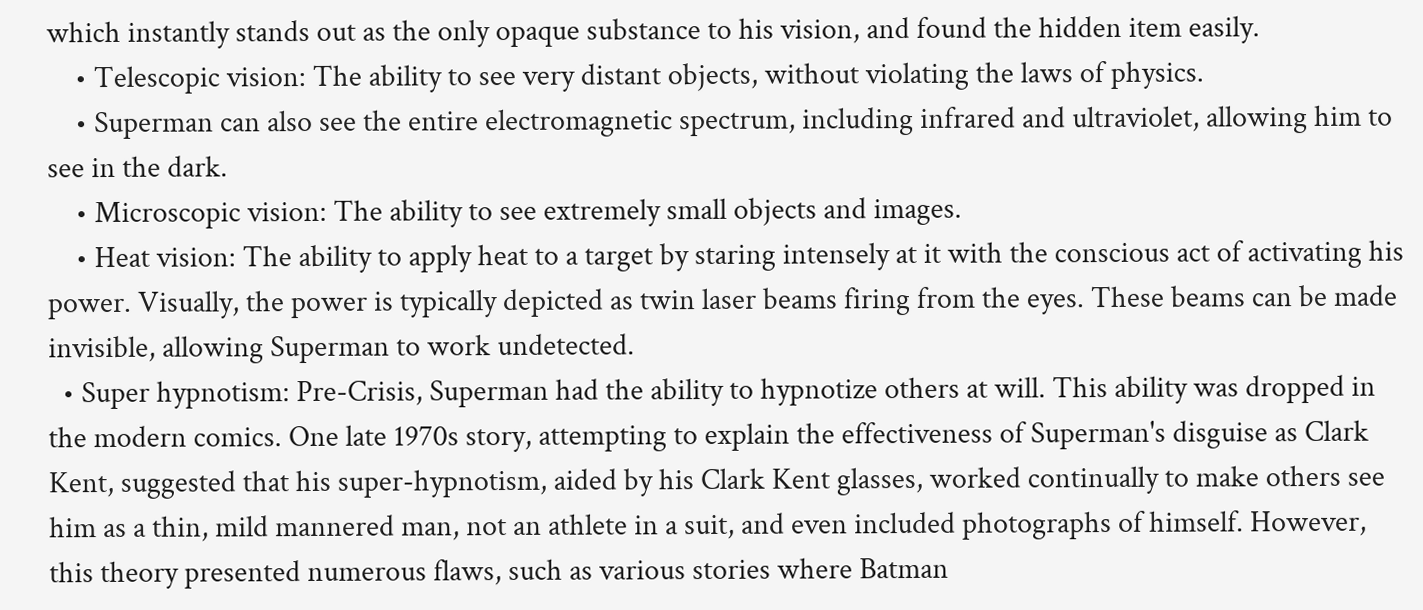which instantly stands out as the only opaque substance to his vision, and found the hidden item easily.
    • Telescopic vision: The ability to see very distant objects, without violating the laws of physics.
    • Superman can also see the entire electromagnetic spectrum, including infrared and ultraviolet, allowing him to see in the dark.
    • Microscopic vision: The ability to see extremely small objects and images.
    • Heat vision: The ability to apply heat to a target by staring intensely at it with the conscious act of activating his power. Visually, the power is typically depicted as twin laser beams firing from the eyes. These beams can be made invisible, allowing Superman to work undetected.
  • Super hypnotism: Pre-Crisis, Superman had the ability to hypnotize others at will. This ability was dropped in the modern comics. One late 1970s story, attempting to explain the effectiveness of Superman's disguise as Clark Kent, suggested that his super-hypnotism, aided by his Clark Kent glasses, worked continually to make others see him as a thin, mild mannered man, not an athlete in a suit, and even included photographs of himself. However, this theory presented numerous flaws, such as various stories where Batman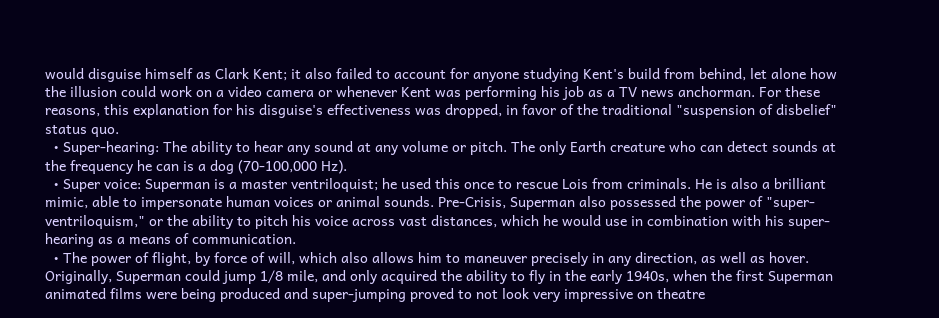would disguise himself as Clark Kent; it also failed to account for anyone studying Kent's build from behind, let alone how the illusion could work on a video camera or whenever Kent was performing his job as a TV news anchorman. For these reasons, this explanation for his disguise's effectiveness was dropped, in favor of the traditional "suspension of disbelief" status quo.
  • Super-hearing: The ability to hear any sound at any volume or pitch. The only Earth creature who can detect sounds at the frequency he can is a dog (70-100,000 Hz).
  • Super voice: Superman is a master ventriloquist; he used this once to rescue Lois from criminals. He is also a brilliant mimic, able to impersonate human voices or animal sounds. Pre-Crisis, Superman also possessed the power of "super-ventriloquism," or the ability to pitch his voice across vast distances, which he would use in combination with his super-hearing as a means of communication.
  • The power of flight, by force of will, which also allows him to maneuver precisely in any direction, as well as hover. Originally, Superman could jump 1/8 mile, and only acquired the ability to fly in the early 1940s, when the first Superman animated films were being produced and super-jumping proved to not look very impressive on theatre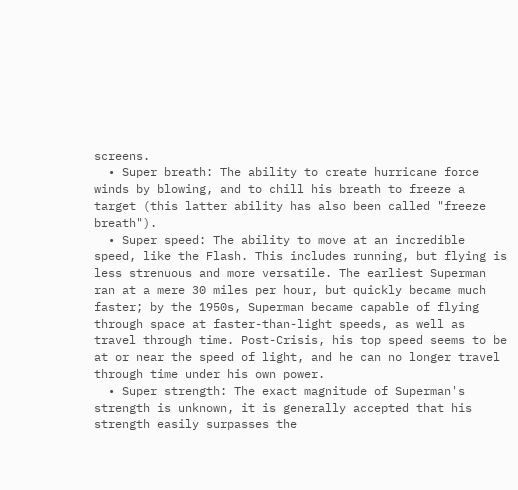screens.
  • Super breath: The ability to create hurricane force winds by blowing, and to chill his breath to freeze a target (this latter ability has also been called "freeze breath").
  • Super speed: The ability to move at an incredible speed, like the Flash. This includes running, but flying is less strenuous and more versatile. The earliest Superman ran at a mere 30 miles per hour, but quickly became much faster; by the 1950s, Superman became capable of flying through space at faster-than-light speeds, as well as travel through time. Post-Crisis, his top speed seems to be at or near the speed of light, and he can no longer travel through time under his own power.
  • Super strength: The exact magnitude of Superman's strength is unknown, it is generally accepted that his strength easily surpasses the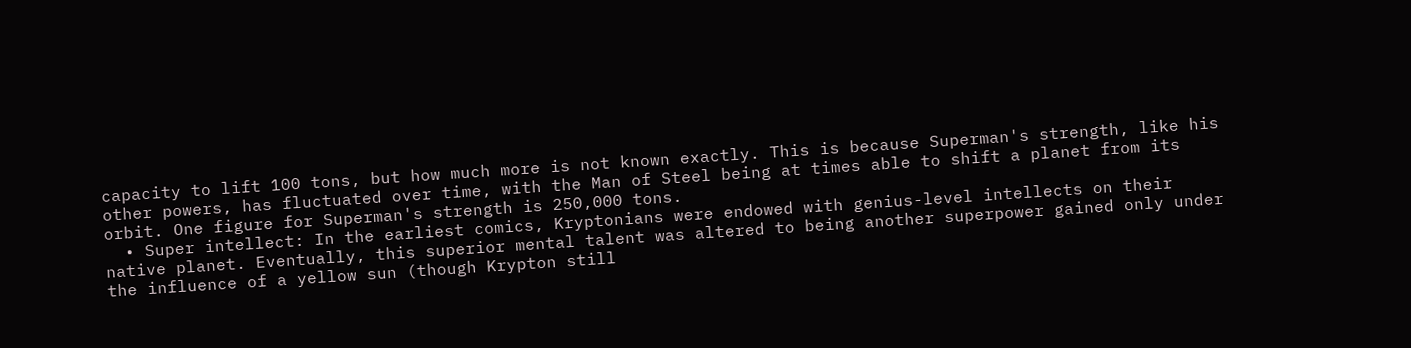capacity to lift 100 tons, but how much more is not known exactly. This is because Superman's strength, like his other powers, has fluctuated over time, with the Man of Steel being at times able to shift a planet from its orbit. One figure for Superman's strength is 250,000 tons.
  • Super intellect: In the earliest comics, Kryptonians were endowed with genius-level intellects on their native planet. Eventually, this superior mental talent was altered to being another superpower gained only under the influence of a yellow sun (though Krypton still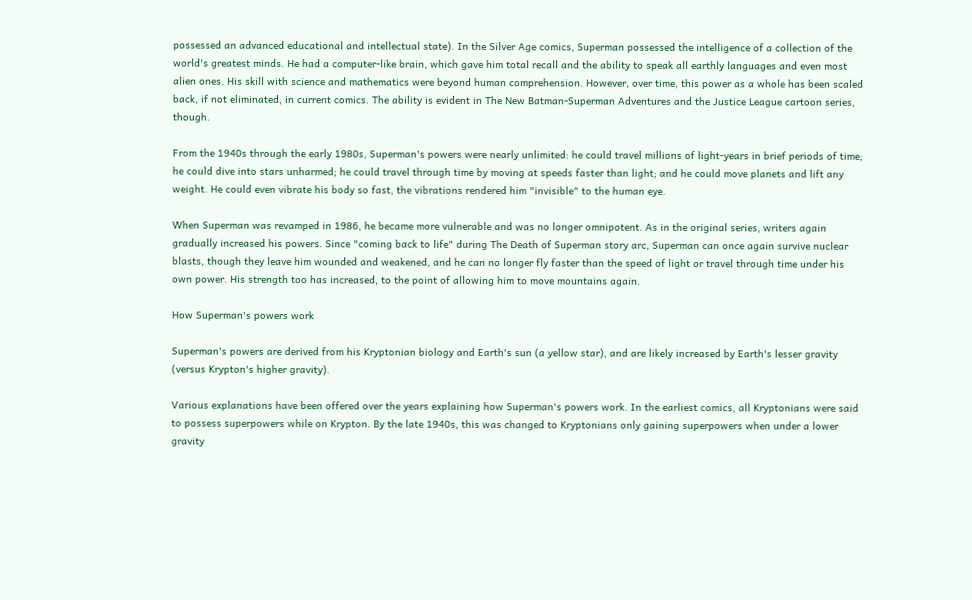possessed an advanced educational and intellectual state). In the Silver Age comics, Superman possessed the intelligence of a collection of the world's greatest minds. He had a computer-like brain, which gave him total recall and the ability to speak all earthly languages and even most alien ones. His skill with science and mathematics were beyond human comprehension. However, over time, this power as a whole has been scaled back, if not eliminated, in current comics. The ability is evident in The New Batman-Superman Adventures and the Justice League cartoon series, though.

From the 1940s through the early 1980s, Superman's powers were nearly unlimited: he could travel millions of light-years in brief periods of time; he could dive into stars unharmed; he could travel through time by moving at speeds faster than light; and he could move planets and lift any weight. He could even vibrate his body so fast, the vibrations rendered him "invisible" to the human eye.

When Superman was revamped in 1986, he became more vulnerable and was no longer omnipotent. As in the original series, writers again gradually increased his powers. Since "coming back to life" during The Death of Superman story arc, Superman can once again survive nuclear blasts, though they leave him wounded and weakened, and he can no longer fly faster than the speed of light or travel through time under his own power. His strength too has increased, to the point of allowing him to move mountains again.

How Superman's powers work

Superman's powers are derived from his Kryptonian biology and Earth's sun (a yellow star), and are likely increased by Earth's lesser gravity (versus Krypton's higher gravity).

Various explanations have been offered over the years explaining how Superman's powers work. In the earliest comics, all Kryptonians were said to possess superpowers while on Krypton. By the late 1940s, this was changed to Kryptonians only gaining superpowers when under a lower gravity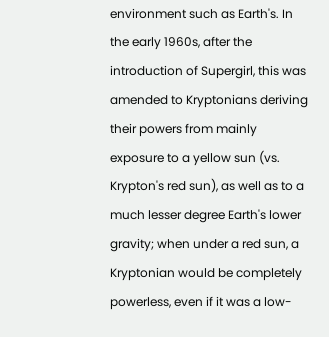environment such as Earth's. In the early 1960s, after the introduction of Supergirl, this was amended to Kryptonians deriving their powers from mainly exposure to a yellow sun (vs. Krypton's red sun), as well as to a much lesser degree Earth's lower gravity; when under a red sun, a Kryptonian would be completely powerless, even if it was a low-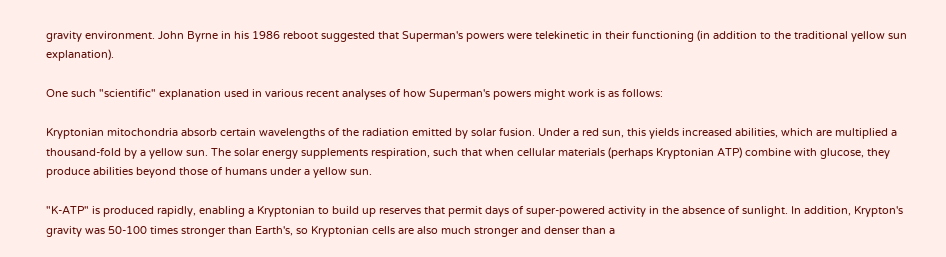gravity environment. John Byrne in his 1986 reboot suggested that Superman's powers were telekinetic in their functioning (in addition to the traditional yellow sun explanation).

One such "scientific" explanation used in various recent analyses of how Superman's powers might work is as follows:

Kryptonian mitochondria absorb certain wavelengths of the radiation emitted by solar fusion. Under a red sun, this yields increased abilities, which are multiplied a thousand-fold by a yellow sun. The solar energy supplements respiration, such that when cellular materials (perhaps Kryptonian ATP) combine with glucose, they produce abilities beyond those of humans under a yellow sun.

"K-ATP" is produced rapidly, enabling a Kryptonian to build up reserves that permit days of super-powered activity in the absence of sunlight. In addition, Krypton's gravity was 50-100 times stronger than Earth's, so Kryptonian cells are also much stronger and denser than a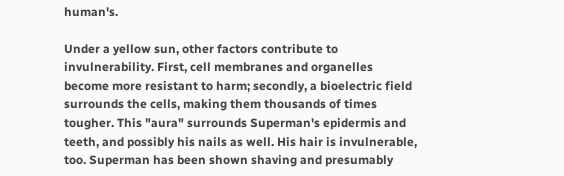human's.

Under a yellow sun, other factors contribute to invulnerability. First, cell membranes and organelles become more resistant to harm; secondly, a bioelectric field surrounds the cells, making them thousands of times tougher. This "aura" surrounds Superman's epidermis and teeth, and possibly his nails as well. His hair is invulnerable, too. Superman has been shown shaving and presumably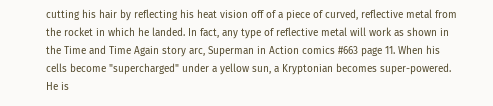cutting his hair by reflecting his heat vision off of a piece of curved, reflective metal from the rocket in which he landed. In fact, any type of reflective metal will work as shown in the Time and Time Again story arc, Superman in Action comics #663 page 11. When his cells become "supercharged" under a yellow sun, a Kryptonian becomes super-powered. He is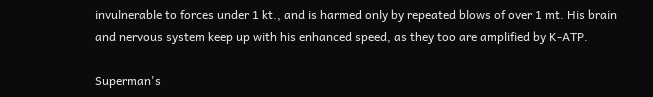invulnerable to forces under 1 kt., and is harmed only by repeated blows of over 1 mt. His brain and nervous system keep up with his enhanced speed, as they too are amplified by K-ATP.

Superman's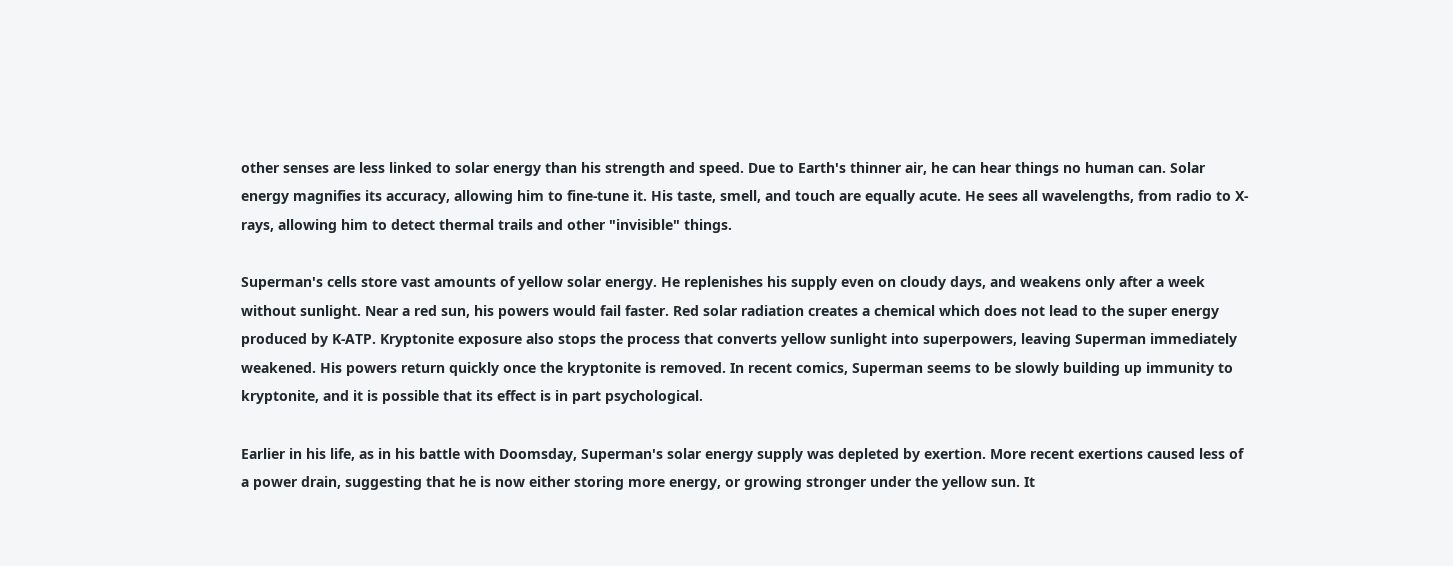other senses are less linked to solar energy than his strength and speed. Due to Earth's thinner air, he can hear things no human can. Solar energy magnifies its accuracy, allowing him to fine-tune it. His taste, smell, and touch are equally acute. He sees all wavelengths, from radio to X-rays, allowing him to detect thermal trails and other "invisible" things.

Superman's cells store vast amounts of yellow solar energy. He replenishes his supply even on cloudy days, and weakens only after a week without sunlight. Near a red sun, his powers would fail faster. Red solar radiation creates a chemical which does not lead to the super energy produced by K-ATP. Kryptonite exposure also stops the process that converts yellow sunlight into superpowers, leaving Superman immediately weakened. His powers return quickly once the kryptonite is removed. In recent comics, Superman seems to be slowly building up immunity to kryptonite, and it is possible that its effect is in part psychological.

Earlier in his life, as in his battle with Doomsday, Superman's solar energy supply was depleted by exertion. More recent exertions caused less of a power drain, suggesting that he is now either storing more energy, or growing stronger under the yellow sun. It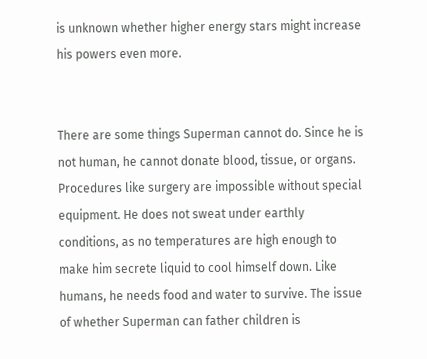is unknown whether higher energy stars might increase his powers even more.


There are some things Superman cannot do. Since he is not human, he cannot donate blood, tissue, or organs. Procedures like surgery are impossible without special equipment. He does not sweat under earthly conditions, as no temperatures are high enough to make him secrete liquid to cool himself down. Like humans, he needs food and water to survive. The issue of whether Superman can father children is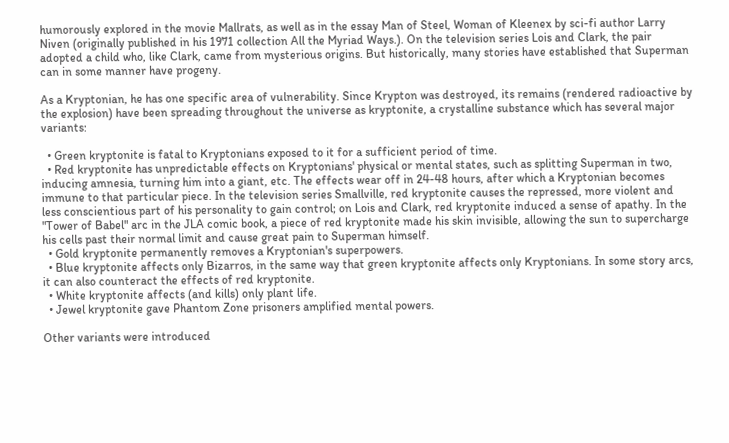humorously explored in the movie Mallrats, as well as in the essay Man of Steel, Woman of Kleenex by sci-fi author Larry Niven (originally published in his 1971 collection All the Myriad Ways.). On the television series Lois and Clark, the pair adopted a child who, like Clark, came from mysterious origins. But historically, many stories have established that Superman can in some manner have progeny.

As a Kryptonian, he has one specific area of vulnerability. Since Krypton was destroyed, its remains (rendered radioactive by the explosion) have been spreading throughout the universe as kryptonite, a crystalline substance which has several major variants:

  • Green kryptonite is fatal to Kryptonians exposed to it for a sufficient period of time.
  • Red kryptonite has unpredictable effects on Kryptonians' physical or mental states, such as splitting Superman in two, inducing amnesia, turning him into a giant, etc. The effects wear off in 24-48 hours, after which a Kryptonian becomes immune to that particular piece. In the television series Smallville, red kryptonite causes the repressed, more violent and less conscientious part of his personality to gain control; on Lois and Clark, red kryptonite induced a sense of apathy. In the "Tower of Babel" arc in the JLA comic book, a piece of red kryptonite made his skin invisible, allowing the sun to supercharge his cells past their normal limit and cause great pain to Superman himself.
  • Gold kryptonite permanently removes a Kryptonian's superpowers.
  • Blue kryptonite affects only Bizarros, in the same way that green kryptonite affects only Kryptonians. In some story arcs, it can also counteract the effects of red kryptonite.
  • White kryptonite affects (and kills) only plant life.
  • Jewel kryptonite gave Phantom Zone prisoners amplified mental powers.

Other variants were introduced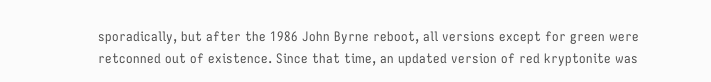sporadically, but after the 1986 John Byrne reboot, all versions except for green were retconned out of existence. Since that time, an updated version of red kryptonite was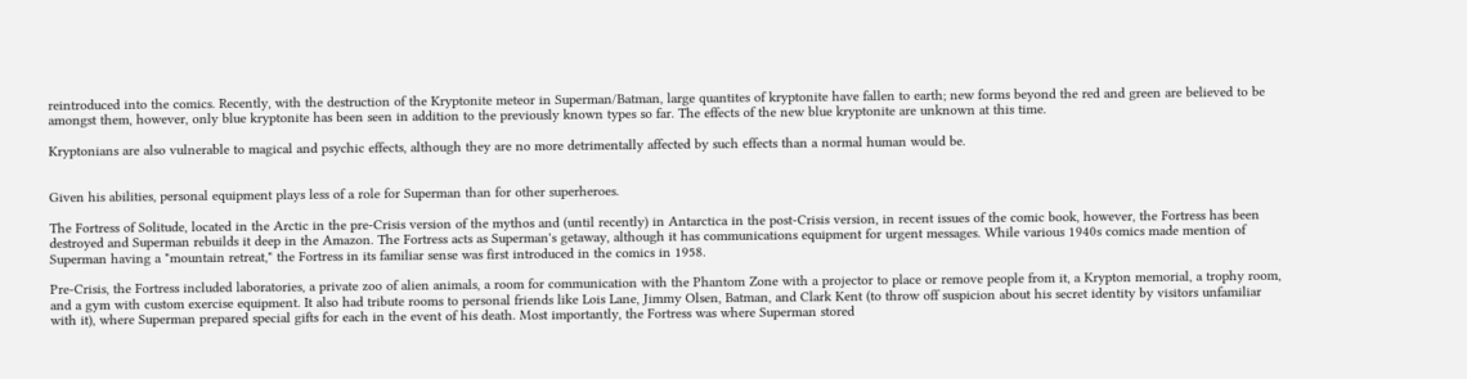reintroduced into the comics. Recently, with the destruction of the Kryptonite meteor in Superman/Batman, large quantites of kryptonite have fallen to earth; new forms beyond the red and green are believed to be amongst them, however, only blue kryptonite has been seen in addition to the previously known types so far. The effects of the new blue kryptonite are unknown at this time.

Kryptonians are also vulnerable to magical and psychic effects, although they are no more detrimentally affected by such effects than a normal human would be.


Given his abilities, personal equipment plays less of a role for Superman than for other superheroes.

The Fortress of Solitude, located in the Arctic in the pre-Crisis version of the mythos and (until recently) in Antarctica in the post-Crisis version, in recent issues of the comic book, however, the Fortress has been destroyed and Superman rebuilds it deep in the Amazon. The Fortress acts as Superman's getaway, although it has communications equipment for urgent messages. While various 1940s comics made mention of Superman having a "mountain retreat," the Fortress in its familiar sense was first introduced in the comics in 1958.

Pre-Crisis, the Fortress included laboratories, a private zoo of alien animals, a room for communication with the Phantom Zone with a projector to place or remove people from it, a Krypton memorial, a trophy room, and a gym with custom exercise equipment. It also had tribute rooms to personal friends like Lois Lane, Jimmy Olsen, Batman, and Clark Kent (to throw off suspicion about his secret identity by visitors unfamiliar with it), where Superman prepared special gifts for each in the event of his death. Most importantly, the Fortress was where Superman stored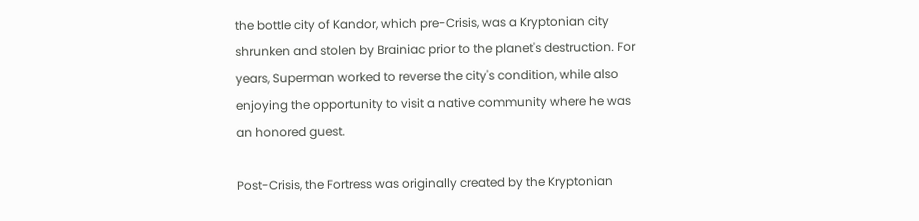the bottle city of Kandor, which pre-Crisis, was a Kryptonian city shrunken and stolen by Brainiac prior to the planet's destruction. For years, Superman worked to reverse the city's condition, while also enjoying the opportunity to visit a native community where he was an honored guest.

Post-Crisis, the Fortress was originally created by the Kryptonian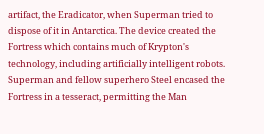artifact, the Eradicator, when Superman tried to dispose of it in Antarctica. The device created the Fortress which contains much of Krypton's technology, including artificially intelligent robots. Superman and fellow superhero Steel encased the Fortress in a tesseract, permitting the Man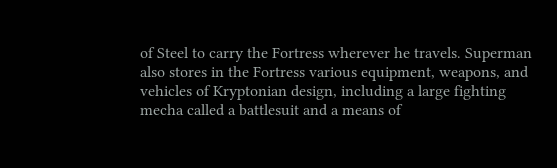of Steel to carry the Fortress wherever he travels. Superman also stores in the Fortress various equipment, weapons, and vehicles of Kryptonian design, including a large fighting mecha called a battlesuit and a means of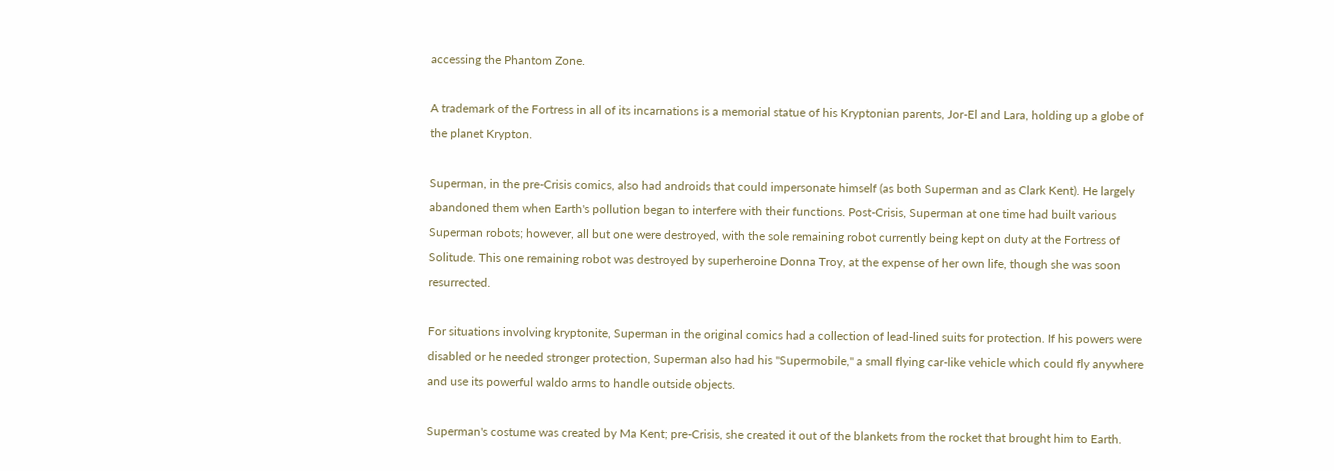accessing the Phantom Zone.

A trademark of the Fortress in all of its incarnations is a memorial statue of his Kryptonian parents, Jor-El and Lara, holding up a globe of the planet Krypton.

Superman, in the pre-Crisis comics, also had androids that could impersonate himself (as both Superman and as Clark Kent). He largely abandoned them when Earth's pollution began to interfere with their functions. Post-Crisis, Superman at one time had built various Superman robots; however, all but one were destroyed, with the sole remaining robot currently being kept on duty at the Fortress of Solitude. This one remaining robot was destroyed by superheroine Donna Troy, at the expense of her own life, though she was soon resurrected.

For situations involving kryptonite, Superman in the original comics had a collection of lead-lined suits for protection. If his powers were disabled or he needed stronger protection, Superman also had his "Supermobile," a small flying car-like vehicle which could fly anywhere and use its powerful waldo arms to handle outside objects.

Superman's costume was created by Ma Kent; pre-Crisis, she created it out of the blankets from the rocket that brought him to Earth.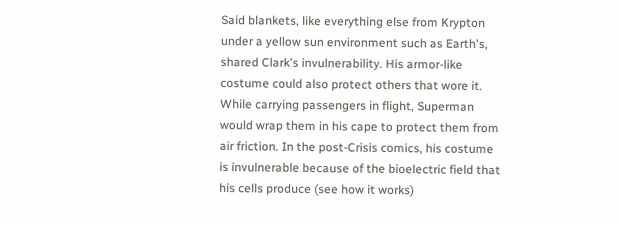Said blankets, like everything else from Krypton under a yellow sun environment such as Earth's, shared Clark's invulnerability. His armor-like costume could also protect others that wore it. While carrying passengers in flight, Superman would wrap them in his cape to protect them from air friction. In the post-Crisis comics, his costume is invulnerable because of the bioelectric field that his cells produce (see how it works)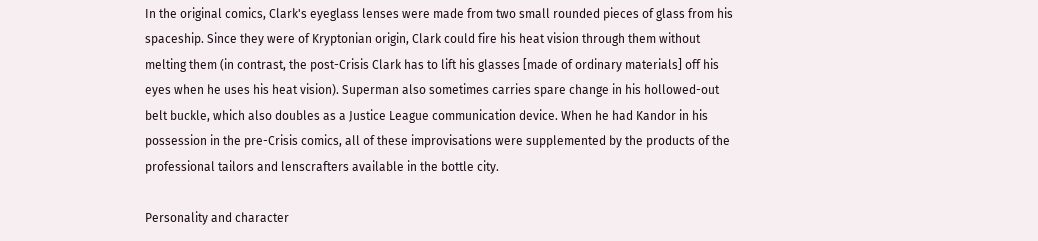In the original comics, Clark's eyeglass lenses were made from two small rounded pieces of glass from his spaceship. Since they were of Kryptonian origin, Clark could fire his heat vision through them without melting them (in contrast, the post-Crisis Clark has to lift his glasses [made of ordinary materials] off his eyes when he uses his heat vision). Superman also sometimes carries spare change in his hollowed-out belt buckle, which also doubles as a Justice League communication device. When he had Kandor in his possession in the pre-Crisis comics, all of these improvisations were supplemented by the products of the professional tailors and lenscrafters available in the bottle city.

Personality and character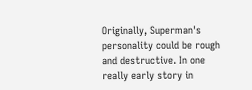Originally, Superman's personality could be rough and destructive. In one really early story in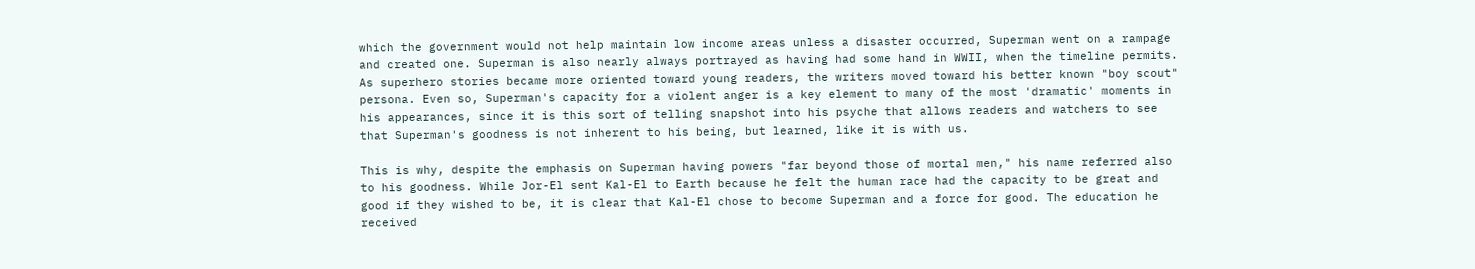which the government would not help maintain low income areas unless a disaster occurred, Superman went on a rampage and created one. Superman is also nearly always portrayed as having had some hand in WWII, when the timeline permits. As superhero stories became more oriented toward young readers, the writers moved toward his better known "boy scout" persona. Even so, Superman's capacity for a violent anger is a key element to many of the most 'dramatic' moments in his appearances, since it is this sort of telling snapshot into his psyche that allows readers and watchers to see that Superman's goodness is not inherent to his being, but learned, like it is with us.

This is why, despite the emphasis on Superman having powers "far beyond those of mortal men," his name referred also to his goodness. While Jor-El sent Kal-El to Earth because he felt the human race had the capacity to be great and good if they wished to be, it is clear that Kal-El chose to become Superman and a force for good. The education he received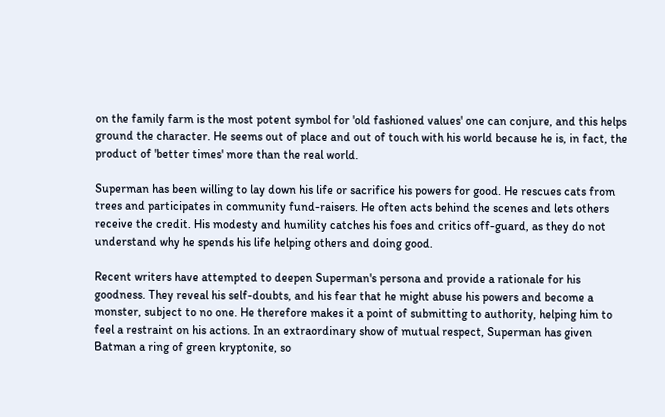on the family farm is the most potent symbol for 'old fashioned values' one can conjure, and this helps ground the character. He seems out of place and out of touch with his world because he is, in fact, the product of 'better times' more than the real world.

Superman has been willing to lay down his life or sacrifice his powers for good. He rescues cats from trees and participates in community fund-raisers. He often acts behind the scenes and lets others receive the credit. His modesty and humility catches his foes and critics off-guard, as they do not understand why he spends his life helping others and doing good.

Recent writers have attempted to deepen Superman's persona and provide a rationale for his goodness. They reveal his self-doubts, and his fear that he might abuse his powers and become a monster, subject to no one. He therefore makes it a point of submitting to authority, helping him to feel a restraint on his actions. In an extraordinary show of mutual respect, Superman has given Batman a ring of green kryptonite, so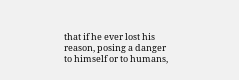that if he ever lost his reason, posing a danger to himself or to humans,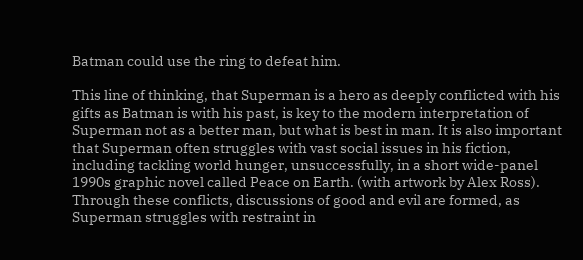Batman could use the ring to defeat him.

This line of thinking, that Superman is a hero as deeply conflicted with his gifts as Batman is with his past, is key to the modern interpretation of Superman not as a better man, but what is best in man. It is also important that Superman often struggles with vast social issues in his fiction, including tackling world hunger, unsuccessfully, in a short wide-panel 1990s graphic novel called Peace on Earth. (with artwork by Alex Ross). Through these conflicts, discussions of good and evil are formed, as Superman struggles with restraint in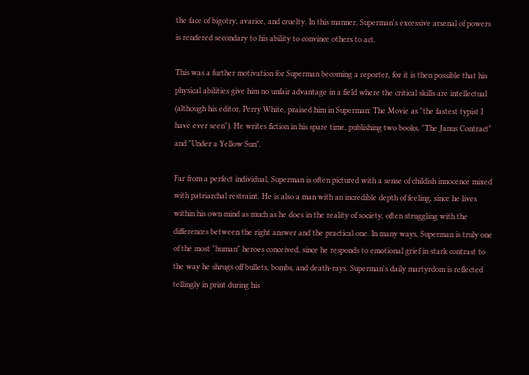the face of bigotry, avarice, and cruelty. In this manner, Superman's excessive arsenal of powers is rendered secondary to his ability to convince others to act.

This was a further motivation for Superman becoming a reporter, for it is then possible that his physical abilities give him no unfair advantage in a field where the critical skills are intellectual (although his editor, Perry White, praised him in Superman: The Movie as "the fastest typist I have ever seen"). He writes fiction in his spare time, publishing two books, "The Janus Contract" and "Under a Yellow Sun".

Far from a perfect individual, Superman is often pictured with a sense of childish innocence mixed with patriarchal restraint. He is also a man with an incredible depth of feeling, since he lives within his own mind as much as he does in the reality of society, often struggling with the differences between the right answer and the practical one. In many ways, Superman is truly one of the most "human" heroes conceived, since he responds to emotional grief in stark contrast to the way he shrugs off bullets, bombs, and death-rays. Superman's daily martyrdom is reflected tellingly in print during his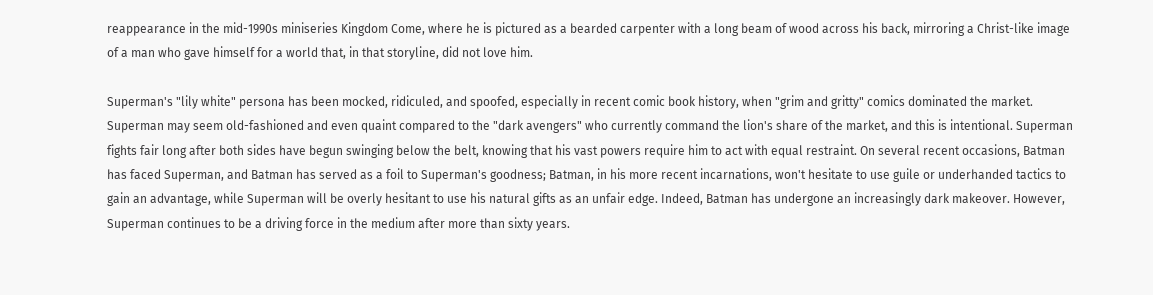reappearance in the mid-1990s miniseries Kingdom Come, where he is pictured as a bearded carpenter with a long beam of wood across his back, mirroring a Christ-like image of a man who gave himself for a world that, in that storyline, did not love him.

Superman's "lily white" persona has been mocked, ridiculed, and spoofed, especially in recent comic book history, when "grim and gritty" comics dominated the market. Superman may seem old-fashioned and even quaint compared to the "dark avengers" who currently command the lion's share of the market, and this is intentional. Superman fights fair long after both sides have begun swinging below the belt, knowing that his vast powers require him to act with equal restraint. On several recent occasions, Batman has faced Superman, and Batman has served as a foil to Superman's goodness; Batman, in his more recent incarnations, won't hesitate to use guile or underhanded tactics to gain an advantage, while Superman will be overly hesitant to use his natural gifts as an unfair edge. Indeed, Batman has undergone an increasingly dark makeover. However, Superman continues to be a driving force in the medium after more than sixty years.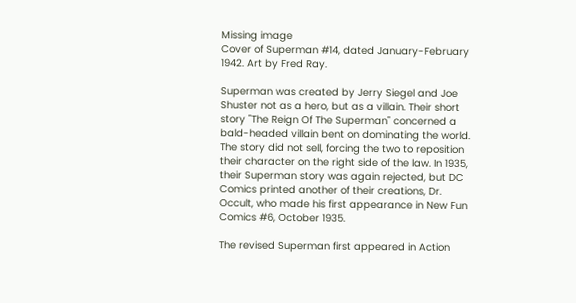Missing image
Cover of Superman #14, dated January-February 1942. Art by Fred Ray.

Superman was created by Jerry Siegel and Joe Shuster not as a hero, but as a villain. Their short story "The Reign Of The Superman" concerned a bald-headed villain bent on dominating the world. The story did not sell, forcing the two to reposition their character on the right side of the law. In 1935, their Superman story was again rejected, but DC Comics printed another of their creations, Dr. Occult, who made his first appearance in New Fun Comics #6, October 1935.

The revised Superman first appeared in Action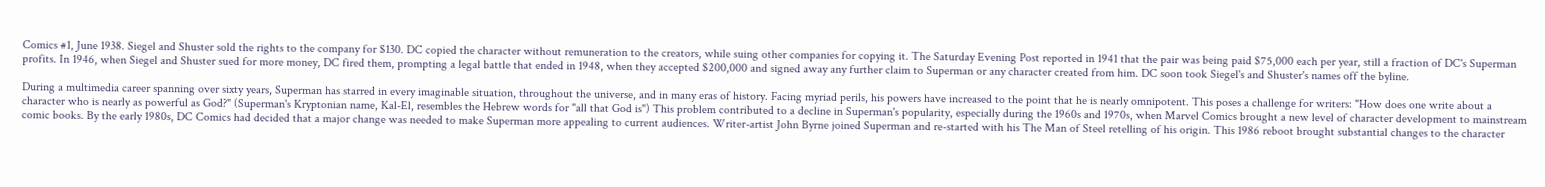Comics #1, June 1938. Siegel and Shuster sold the rights to the company for $130. DC copied the character without remuneration to the creators, while suing other companies for copying it. The Saturday Evening Post reported in 1941 that the pair was being paid $75,000 each per year, still a fraction of DC's Superman profits. In 1946, when Siegel and Shuster sued for more money, DC fired them, prompting a legal battle that ended in 1948, when they accepted $200,000 and signed away any further claim to Superman or any character created from him. DC soon took Siegel's and Shuster's names off the byline.

During a multimedia career spanning over sixty years, Superman has starred in every imaginable situation, throughout the universe, and in many eras of history. Facing myriad perils, his powers have increased to the point that he is nearly omnipotent. This poses a challenge for writers: "How does one write about a character who is nearly as powerful as God?" (Superman's Kryptonian name, Kal-El, resembles the Hebrew words for "all that God is") This problem contributed to a decline in Superman's popularity, especially during the 1960s and 1970s, when Marvel Comics brought a new level of character development to mainstream comic books. By the early 1980s, DC Comics had decided that a major change was needed to make Superman more appealing to current audiences. Writer-artist John Byrne joined Superman and re-started with his The Man of Steel retelling of his origin. This 1986 reboot brought substantial changes to the character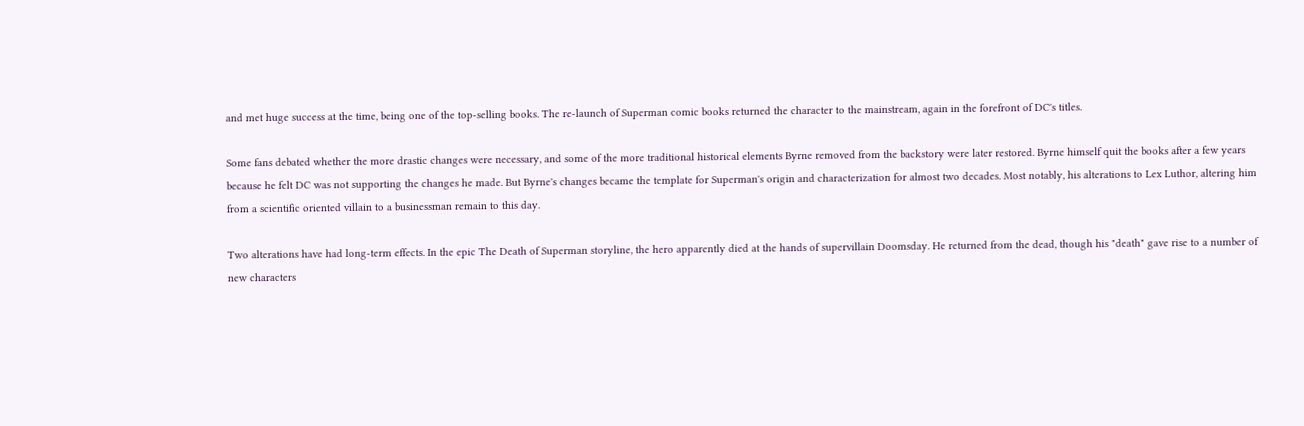and met huge success at the time, being one of the top-selling books. The re-launch of Superman comic books returned the character to the mainstream, again in the forefront of DC's titles.

Some fans debated whether the more drastic changes were necessary, and some of the more traditional historical elements Byrne removed from the backstory were later restored. Byrne himself quit the books after a few years because he felt DC was not supporting the changes he made. But Byrne's changes became the template for Superman's origin and characterization for almost two decades. Most notably, his alterations to Lex Luthor, altering him from a scientific oriented villain to a businessman remain to this day.

Two alterations have had long-term effects. In the epic The Death of Superman storyline, the hero apparently died at the hands of supervillain Doomsday. He returned from the dead, though his "death" gave rise to a number of new characters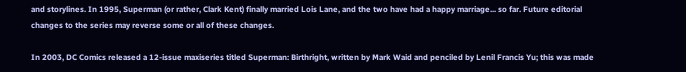and storylines. In 1995, Superman (or rather, Clark Kent) finally married Lois Lane, and the two have had a happy marriage... so far. Future editorial changes to the series may reverse some or all of these changes.

In 2003, DC Comics released a 12-issue maxiseries titled Superman: Birthright, written by Mark Waid and penciled by Lenil Francis Yu; this was made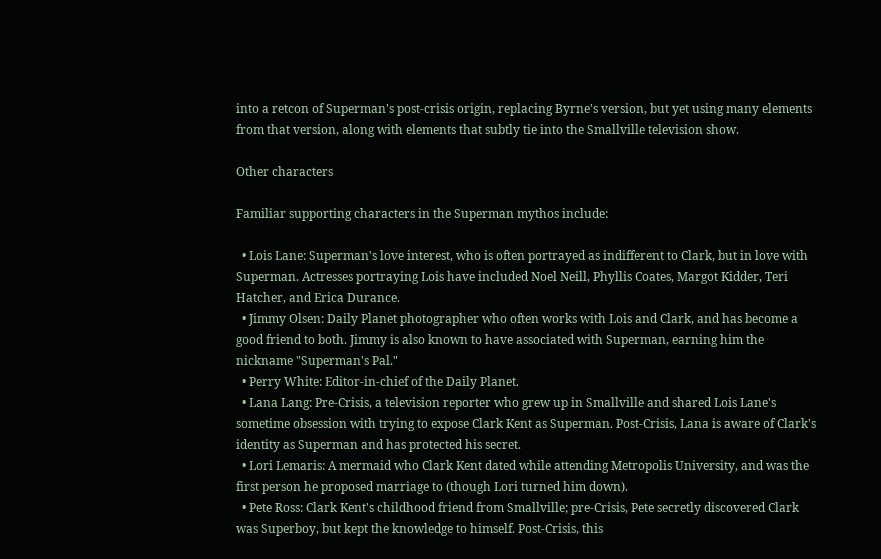into a retcon of Superman's post-crisis origin, replacing Byrne's version, but yet using many elements from that version, along with elements that subtly tie into the Smallville television show.

Other characters

Familiar supporting characters in the Superman mythos include:

  • Lois Lane: Superman's love interest, who is often portrayed as indifferent to Clark, but in love with Superman. Actresses portraying Lois have included Noel Neill, Phyllis Coates, Margot Kidder, Teri Hatcher, and Erica Durance.
  • Jimmy Olsen: Daily Planet photographer who often works with Lois and Clark, and has become a good friend to both. Jimmy is also known to have associated with Superman, earning him the nickname "Superman's Pal."
  • Perry White: Editor-in-chief of the Daily Planet.
  • Lana Lang: Pre-Crisis, a television reporter who grew up in Smallville and shared Lois Lane's sometime obsession with trying to expose Clark Kent as Superman. Post-Crisis, Lana is aware of Clark's identity as Superman and has protected his secret.
  • Lori Lemaris: A mermaid who Clark Kent dated while attending Metropolis University, and was the first person he proposed marriage to (though Lori turned him down).
  • Pete Ross: Clark Kent's childhood friend from Smallville; pre-Crisis, Pete secretly discovered Clark was Superboy, but kept the knowledge to himself. Post-Crisis, this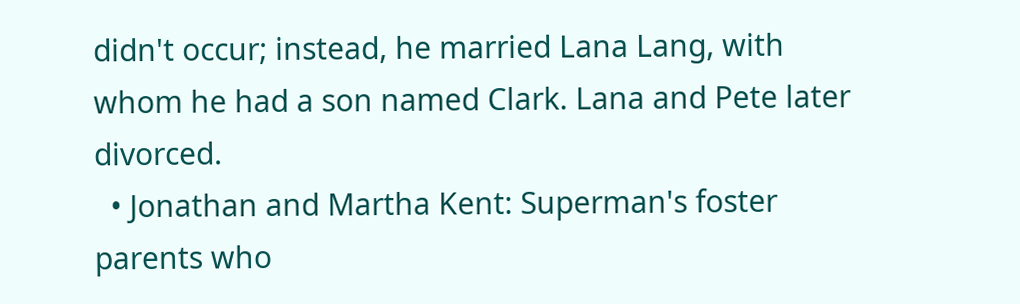didn't occur; instead, he married Lana Lang, with whom he had a son named Clark. Lana and Pete later divorced.
  • Jonathan and Martha Kent: Superman's foster parents who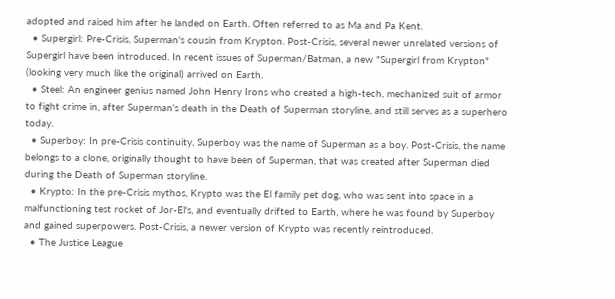adopted and raised him after he landed on Earth. Often referred to as Ma and Pa Kent.
  • Supergirl: Pre-Crisis, Superman's cousin from Krypton. Post-Crisis, several newer unrelated versions of Supergirl have been introduced. In recent issues of Superman/Batman, a new "Supergirl from Krypton" (looking very much like the original) arrived on Earth.
  • Steel: An engineer genius named John Henry Irons who created a high-tech, mechanized suit of armor to fight crime in, after Superman's death in the Death of Superman storyline, and still serves as a superhero today.
  • Superboy: In pre-Crisis continuity, Superboy was the name of Superman as a boy. Post-Crisis, the name belongs to a clone, originally thought to have been of Superman, that was created after Superman died during the Death of Superman storyline.
  • Krypto: In the pre-Crisis mythos, Krypto was the El family pet dog, who was sent into space in a malfunctioning test rocket of Jor-El's, and eventually drifted to Earth, where he was found by Superboy and gained superpowers. Post-Crisis, a newer version of Krypto was recently reintroduced.
  • The Justice League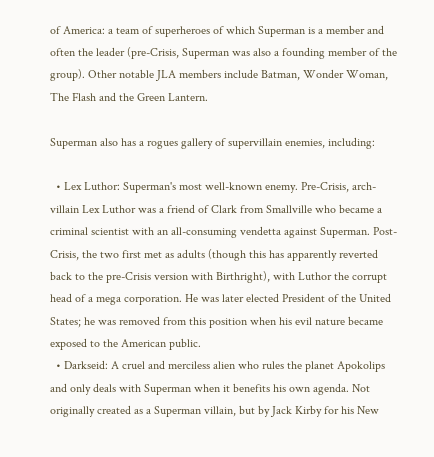of America: a team of superheroes of which Superman is a member and often the leader (pre-Crisis, Superman was also a founding member of the group). Other notable JLA members include Batman, Wonder Woman, The Flash and the Green Lantern.

Superman also has a rogues gallery of supervillain enemies, including:

  • Lex Luthor: Superman's most well-known enemy. Pre-Crisis, arch-villain Lex Luthor was a friend of Clark from Smallville who became a criminal scientist with an all-consuming vendetta against Superman. Post-Crisis, the two first met as adults (though this has apparently reverted back to the pre-Crisis version with Birthright), with Luthor the corrupt head of a mega corporation. He was later elected President of the United States; he was removed from this position when his evil nature became exposed to the American public.
  • Darkseid: A cruel and merciless alien who rules the planet Apokolips and only deals with Superman when it benefits his own agenda. Not originally created as a Superman villain, but by Jack Kirby for his New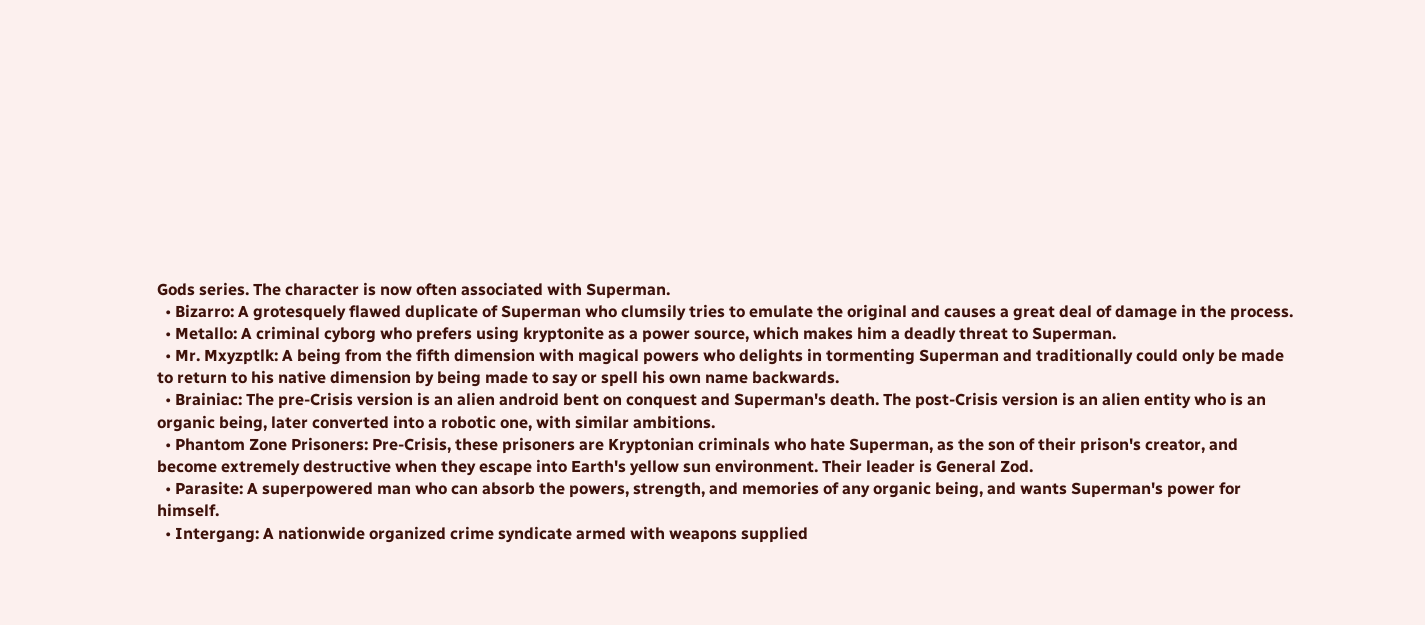Gods series. The character is now often associated with Superman.
  • Bizarro: A grotesquely flawed duplicate of Superman who clumsily tries to emulate the original and causes a great deal of damage in the process.
  • Metallo: A criminal cyborg who prefers using kryptonite as a power source, which makes him a deadly threat to Superman.
  • Mr. Mxyzptlk: A being from the fifth dimension with magical powers who delights in tormenting Superman and traditionally could only be made to return to his native dimension by being made to say or spell his own name backwards.
  • Brainiac: The pre-Crisis version is an alien android bent on conquest and Superman's death. The post-Crisis version is an alien entity who is an organic being, later converted into a robotic one, with similar ambitions.
  • Phantom Zone Prisoners: Pre-Crisis, these prisoners are Kryptonian criminals who hate Superman, as the son of their prison's creator, and become extremely destructive when they escape into Earth's yellow sun environment. Their leader is General Zod.
  • Parasite: A superpowered man who can absorb the powers, strength, and memories of any organic being, and wants Superman's power for himself.
  • Intergang: A nationwide organized crime syndicate armed with weapons supplied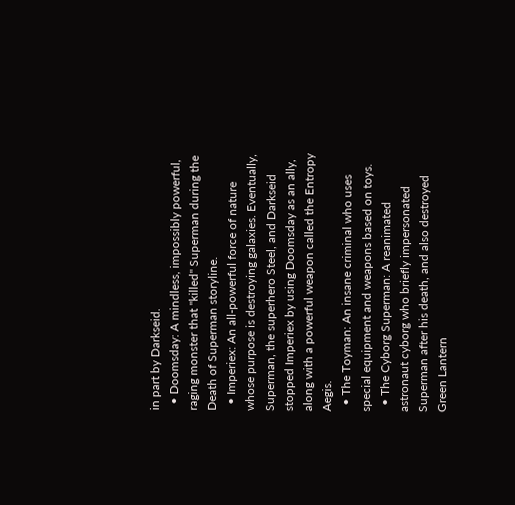in part by Darkseid.
  • Doomsday: A mindless, impossibly powerful, raging monster that "killed" Superman during the Death of Superman storyline.
  • Imperiex: An all-powerful force of nature whose purpose is destroying galaxies. Eventually, Superman, the superhero Steel, and Darkseid stopped Imperiex by using Doomsday as an ally, along with a powerful weapon called the Entropy Aegis.
  • The Toyman: An insane criminal who uses special equipment and weapons based on toys.
  • The Cyborg Superman: A reanimated astronaut cyborg who briefly impersonated Superman after his death, and also destroyed Green Lantern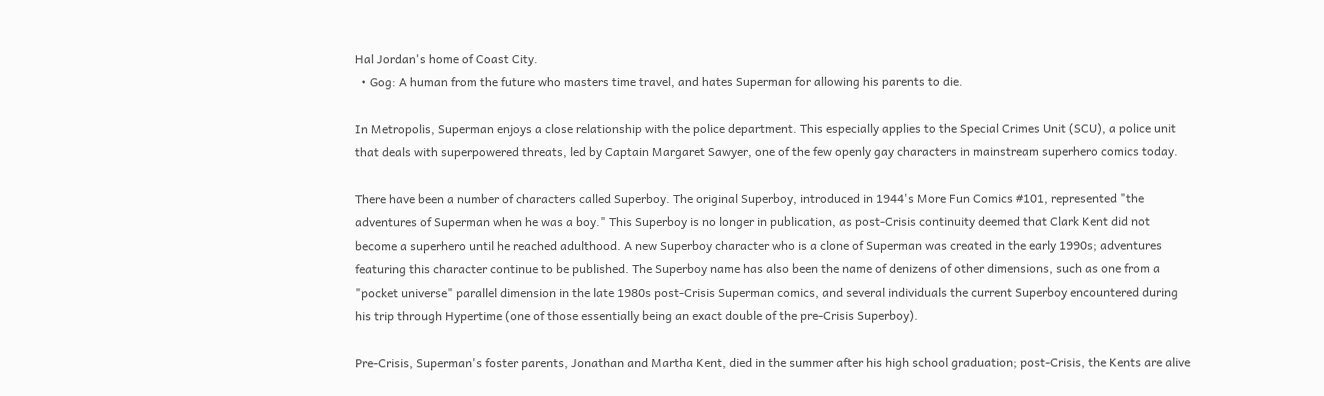Hal Jordan's home of Coast City.
  • Gog: A human from the future who masters time travel, and hates Superman for allowing his parents to die.

In Metropolis, Superman enjoys a close relationship with the police department. This especially applies to the Special Crimes Unit (SCU), a police unit that deals with superpowered threats, led by Captain Margaret Sawyer, one of the few openly gay characters in mainstream superhero comics today.

There have been a number of characters called Superboy. The original Superboy, introduced in 1944's More Fun Comics #101, represented "the adventures of Superman when he was a boy." This Superboy is no longer in publication, as post-Crisis continuity deemed that Clark Kent did not become a superhero until he reached adulthood. A new Superboy character who is a clone of Superman was created in the early 1990s; adventures featuring this character continue to be published. The Superboy name has also been the name of denizens of other dimensions, such as one from a "pocket universe" parallel dimension in the late 1980s post-Crisis Superman comics, and several individuals the current Superboy encountered during his trip through Hypertime (one of those essentially being an exact double of the pre-Crisis Superboy).

Pre-Crisis, Superman's foster parents, Jonathan and Martha Kent, died in the summer after his high school graduation; post-Crisis, the Kents are alive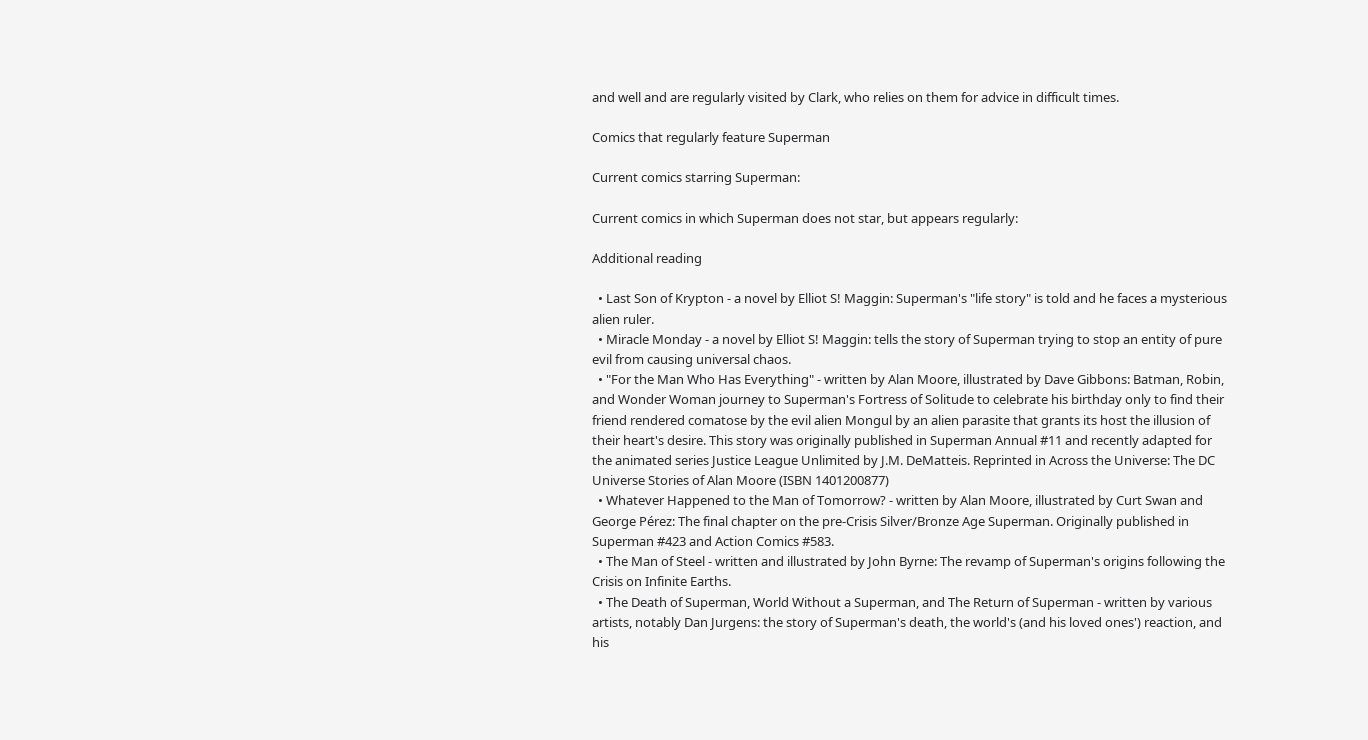and well and are regularly visited by Clark, who relies on them for advice in difficult times.

Comics that regularly feature Superman

Current comics starring Superman:

Current comics in which Superman does not star, but appears regularly:

Additional reading

  • Last Son of Krypton - a novel by Elliot S! Maggin: Superman's "life story" is told and he faces a mysterious alien ruler.
  • Miracle Monday - a novel by Elliot S! Maggin: tells the story of Superman trying to stop an entity of pure evil from causing universal chaos.
  • "For the Man Who Has Everything" - written by Alan Moore, illustrated by Dave Gibbons: Batman, Robin, and Wonder Woman journey to Superman's Fortress of Solitude to celebrate his birthday only to find their friend rendered comatose by the evil alien Mongul by an alien parasite that grants its host the illusion of their heart's desire. This story was originally published in Superman Annual #11 and recently adapted for the animated series Justice League Unlimited by J.M. DeMatteis. Reprinted in Across the Universe: The DC Universe Stories of Alan Moore (ISBN 1401200877)
  • Whatever Happened to the Man of Tomorrow? - written by Alan Moore, illustrated by Curt Swan and George Pérez: The final chapter on the pre-Crisis Silver/Bronze Age Superman. Originally published in Superman #423 and Action Comics #583.
  • The Man of Steel - written and illustrated by John Byrne: The revamp of Superman's origins following the Crisis on Infinite Earths.
  • The Death of Superman, World Without a Superman, and The Return of Superman - written by various artists, notably Dan Jurgens: the story of Superman's death, the world's (and his loved ones') reaction, and his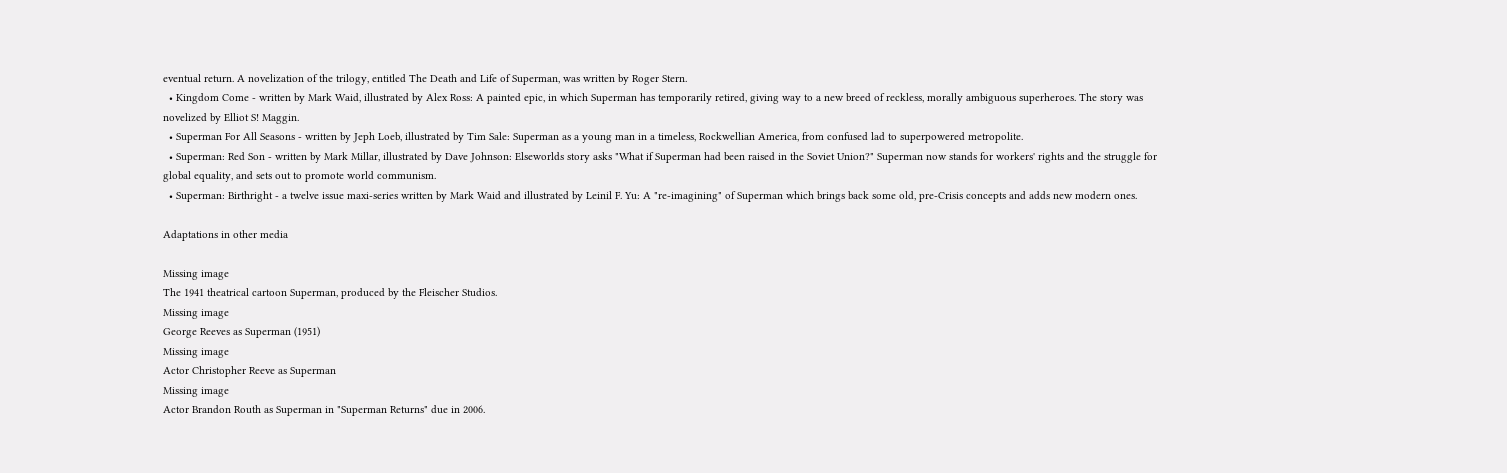eventual return. A novelization of the trilogy, entitled The Death and Life of Superman, was written by Roger Stern.
  • Kingdom Come - written by Mark Waid, illustrated by Alex Ross: A painted epic, in which Superman has temporarily retired, giving way to a new breed of reckless, morally ambiguous superheroes. The story was novelized by Elliot S! Maggin.
  • Superman For All Seasons - written by Jeph Loeb, illustrated by Tim Sale: Superman as a young man in a timeless, Rockwellian America, from confused lad to superpowered metropolite.
  • Superman: Red Son - written by Mark Millar, illustrated by Dave Johnson: Elseworlds story asks "What if Superman had been raised in the Soviet Union?" Superman now stands for workers' rights and the struggle for global equality, and sets out to promote world communism.
  • Superman: Birthright - a twelve issue maxi-series written by Mark Waid and illustrated by Leinil F. Yu: A "re-imagining" of Superman which brings back some old, pre-Crisis concepts and adds new modern ones.

Adaptations in other media

Missing image
The 1941 theatrical cartoon Superman, produced by the Fleischer Studios.
Missing image
George Reeves as Superman (1951)
Missing image
Actor Christopher Reeve as Superman
Missing image
Actor Brandon Routh as Superman in "Superman Returns" due in 2006.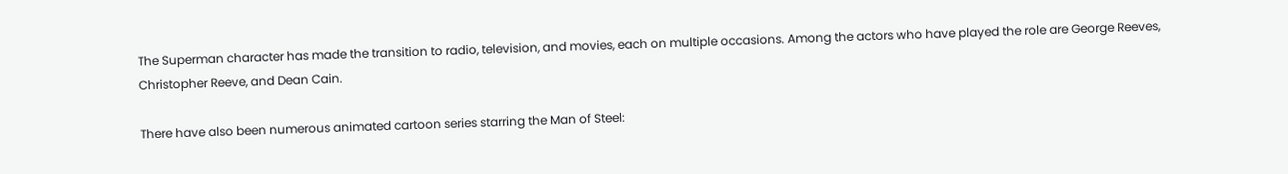The Superman character has made the transition to radio, television, and movies, each on multiple occasions. Among the actors who have played the role are George Reeves, Christopher Reeve, and Dean Cain.

There have also been numerous animated cartoon series starring the Man of Steel: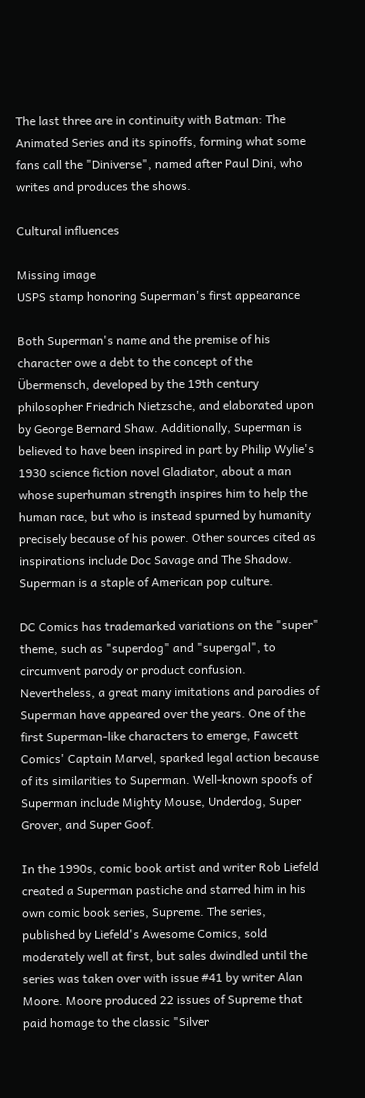The last three are in continuity with Batman: The Animated Series and its spinoffs, forming what some fans call the "Diniverse", named after Paul Dini, who writes and produces the shows.

Cultural influences

Missing image
USPS stamp honoring Superman's first appearance

Both Superman's name and the premise of his character owe a debt to the concept of the Übermensch, developed by the 19th century philosopher Friedrich Nietzsche, and elaborated upon by George Bernard Shaw. Additionally, Superman is believed to have been inspired in part by Philip Wylie's 1930 science fiction novel Gladiator, about a man whose superhuman strength inspires him to help the human race, but who is instead spurned by humanity precisely because of his power. Other sources cited as inspirations include Doc Savage and The Shadow. Superman is a staple of American pop culture.

DC Comics has trademarked variations on the "super" theme, such as "superdog" and "supergal", to circumvent parody or product confusion. Nevertheless, a great many imitations and parodies of Superman have appeared over the years. One of the first Superman-like characters to emerge, Fawcett Comics' Captain Marvel, sparked legal action because of its similarities to Superman. Well-known spoofs of Superman include Mighty Mouse, Underdog, Super Grover, and Super Goof.

In the 1990s, comic book artist and writer Rob Liefeld created a Superman pastiche and starred him in his own comic book series, Supreme. The series, published by Liefeld's Awesome Comics, sold moderately well at first, but sales dwindled until the series was taken over with issue #41 by writer Alan Moore. Moore produced 22 issues of Supreme that paid homage to the classic "Silver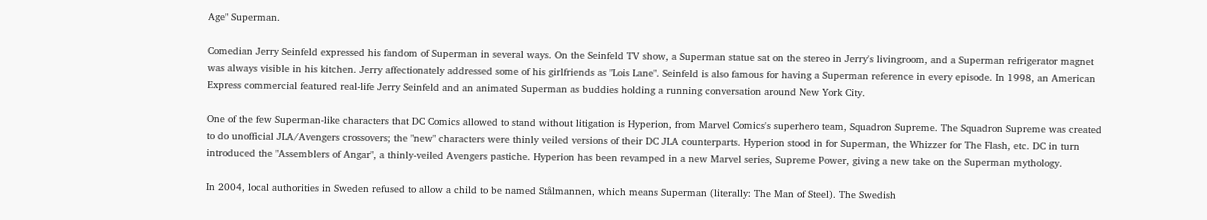Age" Superman.

Comedian Jerry Seinfeld expressed his fandom of Superman in several ways. On the Seinfeld TV show, a Superman statue sat on the stereo in Jerry's livingroom, and a Superman refrigerator magnet was always visible in his kitchen. Jerry affectionately addressed some of his girlfriends as "Lois Lane". Seinfeld is also famous for having a Superman reference in every episode. In 1998, an American Express commercial featured real-life Jerry Seinfeld and an animated Superman as buddies holding a running conversation around New York City.

One of the few Superman-like characters that DC Comics allowed to stand without litigation is Hyperion, from Marvel Comics's superhero team, Squadron Supreme. The Squadron Supreme was created to do unofficial JLA/Avengers crossovers; the "new" characters were thinly veiled versions of their DC JLA counterparts. Hyperion stood in for Superman, the Whizzer for The Flash, etc. DC in turn introduced the "Assemblers of Angar", a thinly-veiled Avengers pastiche. Hyperion has been revamped in a new Marvel series, Supreme Power, giving a new take on the Superman mythology.

In 2004, local authorities in Sweden refused to allow a child to be named Stålmannen, which means Superman (literally: The Man of Steel). The Swedish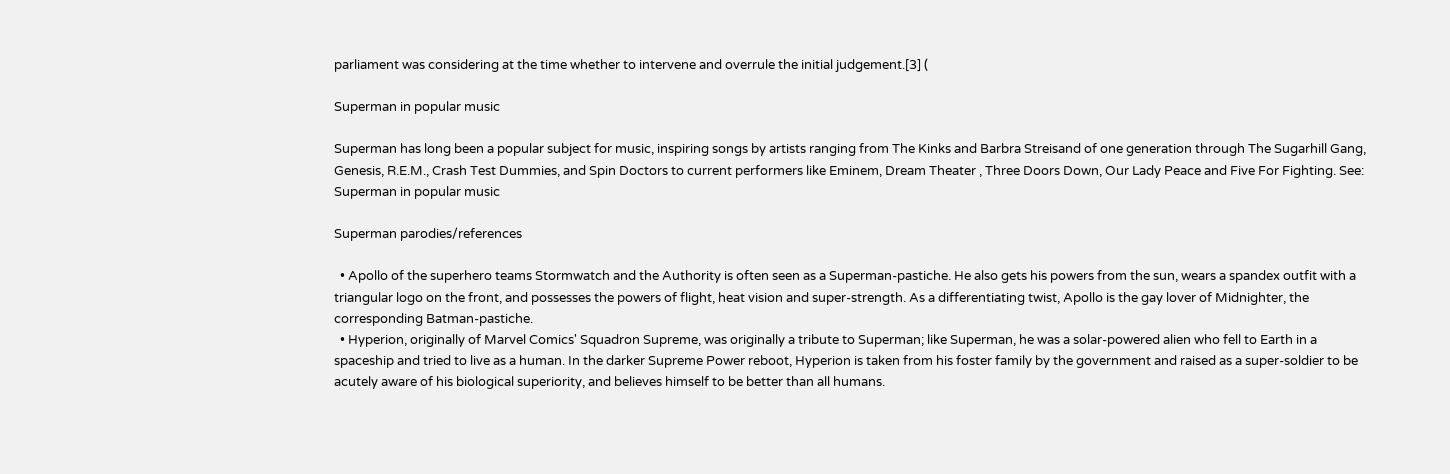parliament was considering at the time whether to intervene and overrule the initial judgement.[3] (

Superman in popular music

Superman has long been a popular subject for music, inspiring songs by artists ranging from The Kinks and Barbra Streisand of one generation through The Sugarhill Gang, Genesis, R.E.M., Crash Test Dummies, and Spin Doctors to current performers like Eminem, Dream Theater , Three Doors Down, Our Lady Peace and Five For Fighting. See: Superman in popular music

Superman parodies/references

  • Apollo of the superhero teams Stormwatch and the Authority is often seen as a Superman-pastiche. He also gets his powers from the sun, wears a spandex outfit with a triangular logo on the front, and possesses the powers of flight, heat vision and super-strength. As a differentiating twist, Apollo is the gay lover of Midnighter, the corresponding Batman-pastiche.
  • Hyperion, originally of Marvel Comics' Squadron Supreme, was originally a tribute to Superman; like Superman, he was a solar-powered alien who fell to Earth in a spaceship and tried to live as a human. In the darker Supreme Power reboot, Hyperion is taken from his foster family by the government and raised as a super-soldier to be acutely aware of his biological superiority, and believes himself to be better than all humans.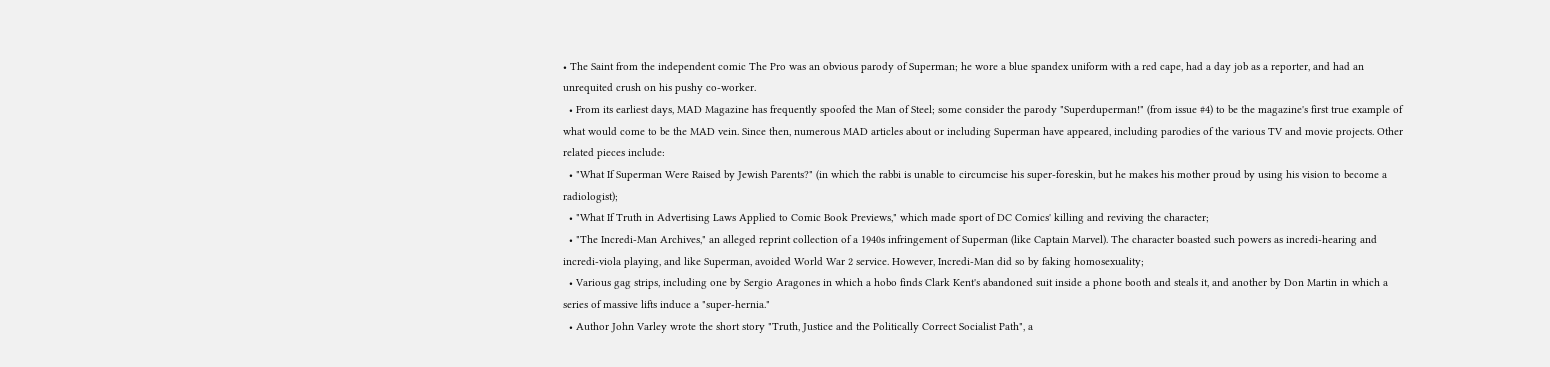• The Saint from the independent comic The Pro was an obvious parody of Superman; he wore a blue spandex uniform with a red cape, had a day job as a reporter, and had an unrequited crush on his pushy co-worker.
  • From its earliest days, MAD Magazine has frequently spoofed the Man of Steel; some consider the parody "Superduperman!" (from issue #4) to be the magazine's first true example of what would come to be the MAD vein. Since then, numerous MAD articles about or including Superman have appeared, including parodies of the various TV and movie projects. Other related pieces include:
  • "What If Superman Were Raised by Jewish Parents?" (in which the rabbi is unable to circumcise his super-foreskin, but he makes his mother proud by using his vision to become a radiologist);
  • "What If Truth in Advertising Laws Applied to Comic Book Previews," which made sport of DC Comics' killing and reviving the character;
  • "The Incredi-Man Archives," an alleged reprint collection of a 1940s infringement of Superman (like Captain Marvel). The character boasted such powers as incredi-hearing and incredi-viola playing, and like Superman, avoided World War 2 service. However, Incredi-Man did so by faking homosexuality;
  • Various gag strips, including one by Sergio Aragones in which a hobo finds Clark Kent's abandoned suit inside a phone booth and steals it, and another by Don Martin in which a series of massive lifts induce a "super-hernia."
  • Author John Varley wrote the short story "Truth, Justice and the Politically Correct Socialist Path", a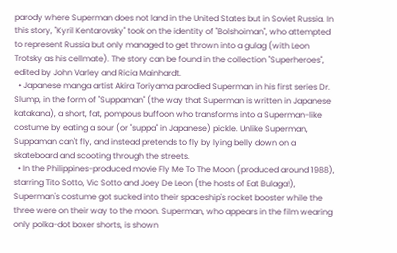parody where Superman does not land in the United States but in Soviet Russia. In this story, "Kyril Kentarovsky" took on the identity of "Bolshoiman", who attempted to represent Russia but only managed to get thrown into a gulag (with Leon Trotsky as his cellmate). The story can be found in the collection "Superheroes", edited by John Varley and Ricia Mainhardt.
  • Japanese manga artist Akira Toriyama parodied Superman in his first series Dr. Slump, in the form of "Suppaman" (the way that Superman is written in Japanese katakana), a short, fat, pompous buffoon who transforms into a Superman-like costume by eating a sour (or "suppa" in Japanese) pickle. Unlike Superman, Suppaman can't fly, and instead pretends to fly by lying belly down on a skateboard and scooting through the streets.
  • In the Philippines-produced movie Fly Me To The Moon (produced around 1988), starring Tito Sotto, Vic Sotto and Joey De Leon (the hosts of Eat Bulaga!), Superman's costume got sucked into their spaceship's rocket booster while the three were on their way to the moon. Superman, who appears in the film wearing only polka-dot boxer shorts, is shown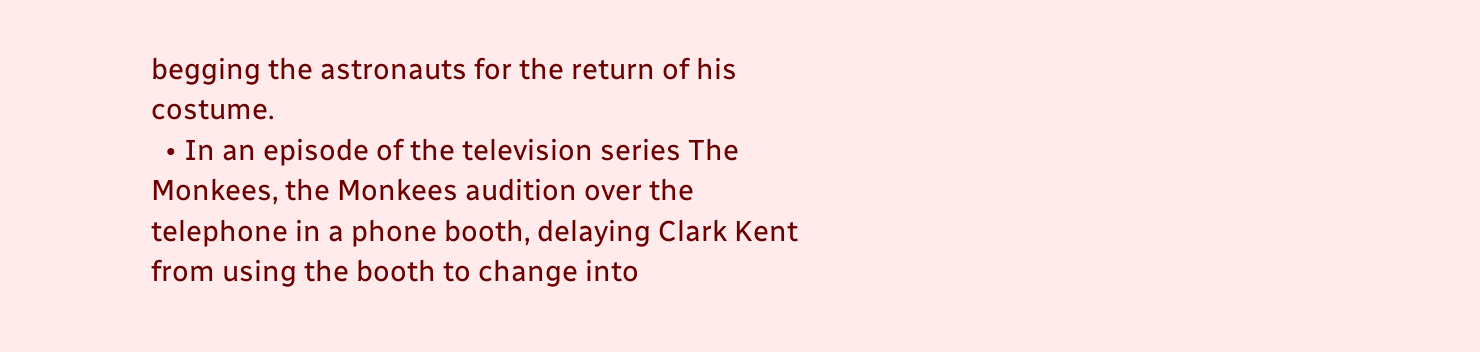begging the astronauts for the return of his costume.
  • In an episode of the television series The Monkees, the Monkees audition over the telephone in a phone booth, delaying Clark Kent from using the booth to change into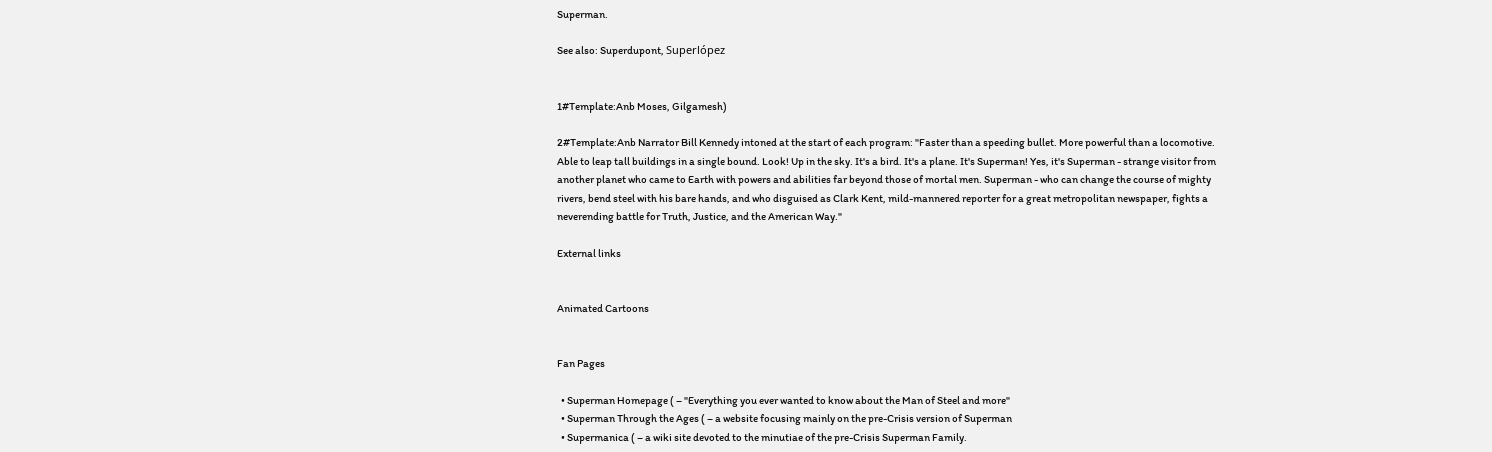Superman.

See also: Superdupont, Superlópez


1#Template:Anb Moses, Gilgamesh)

2#Template:Anb Narrator Bill Kennedy intoned at the start of each program: "Faster than a speeding bullet. More powerful than a locomotive. Able to leap tall buildings in a single bound. Look! Up in the sky. It's a bird. It's a plane. It's Superman! Yes, it's Superman - strange visitor from another planet who came to Earth with powers and abilities far beyond those of mortal men. Superman - who can change the course of mighty rivers, bend steel with his bare hands, and who disguised as Clark Kent, mild-mannered reporter for a great metropolitan newspaper, fights a neverending battle for Truth, Justice, and the American Way."

External links


Animated Cartoons


Fan Pages

  • Superman Homepage ( – "Everything you ever wanted to know about the Man of Steel and more"
  • Superman Through the Ages ( – a website focusing mainly on the pre-Crisis version of Superman
  • Supermanica ( – a wiki site devoted to the minutiae of the pre-Crisis Superman Family.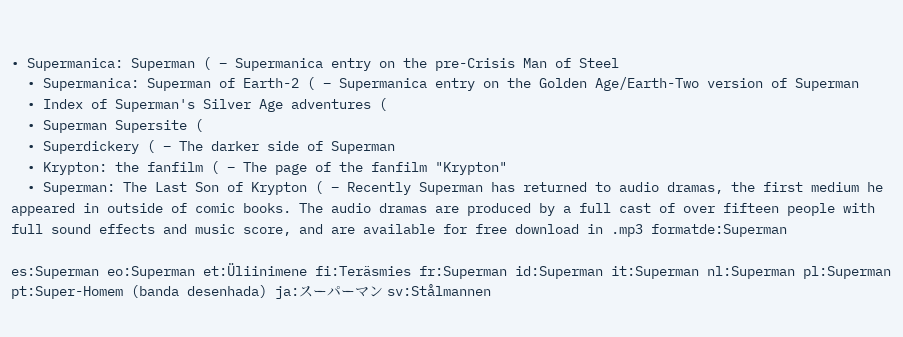• Supermanica: Superman ( – Supermanica entry on the pre-Crisis Man of Steel
  • Supermanica: Superman of Earth-2 ( – Supermanica entry on the Golden Age/Earth-Two version of Superman
  • Index of Superman's Silver Age adventures (
  • Superman Supersite (
  • Superdickery ( – The darker side of Superman
  • Krypton: the fanfilm ( – The page of the fanfilm "Krypton"
  • Superman: The Last Son of Krypton ( – Recently Superman has returned to audio dramas, the first medium he appeared in outside of comic books. The audio dramas are produced by a full cast of over fifteen people with full sound effects and music score, and are available for free download in .mp3 formatde:Superman

es:Superman eo:Superman et:Üliinimene fi:Teräsmies fr:Superman id:Superman it:Superman nl:Superman pl:Superman pt:Super-Homem (banda desenhada) ja:スーパーマン sv:Stålmannen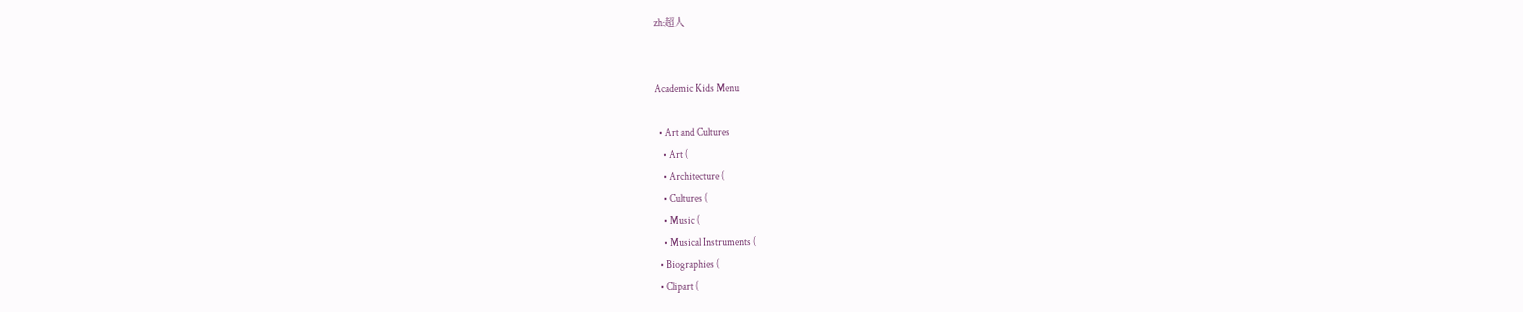zh:超人


Academic Kids Menu

  • Art and Cultures
    • Art (
    • Architecture (
    • Cultures (
    • Music (
    • Musical Instruments (
  • Biographies (
  • Clipart (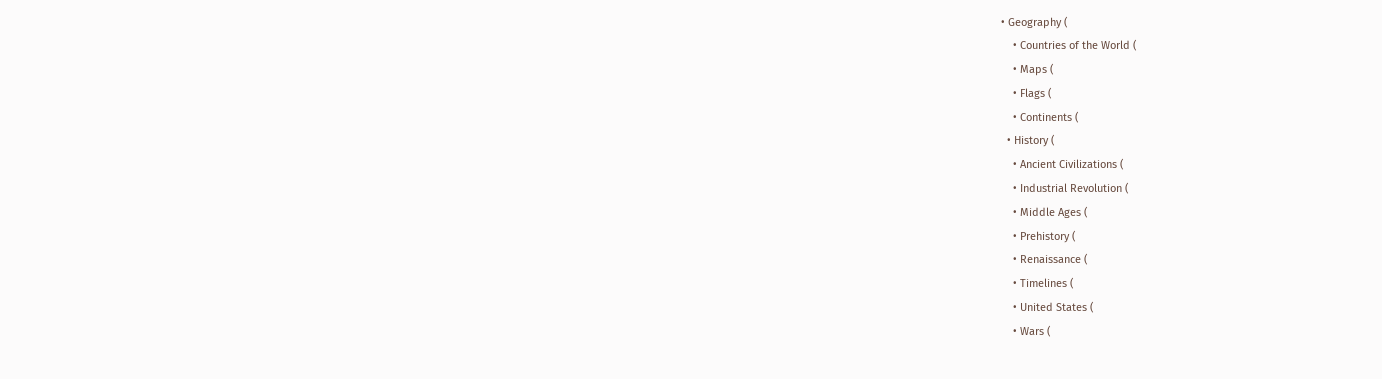• Geography (
    • Countries of the World (
    • Maps (
    • Flags (
    • Continents (
  • History (
    • Ancient Civilizations (
    • Industrial Revolution (
    • Middle Ages (
    • Prehistory (
    • Renaissance (
    • Timelines (
    • United States (
    • Wars (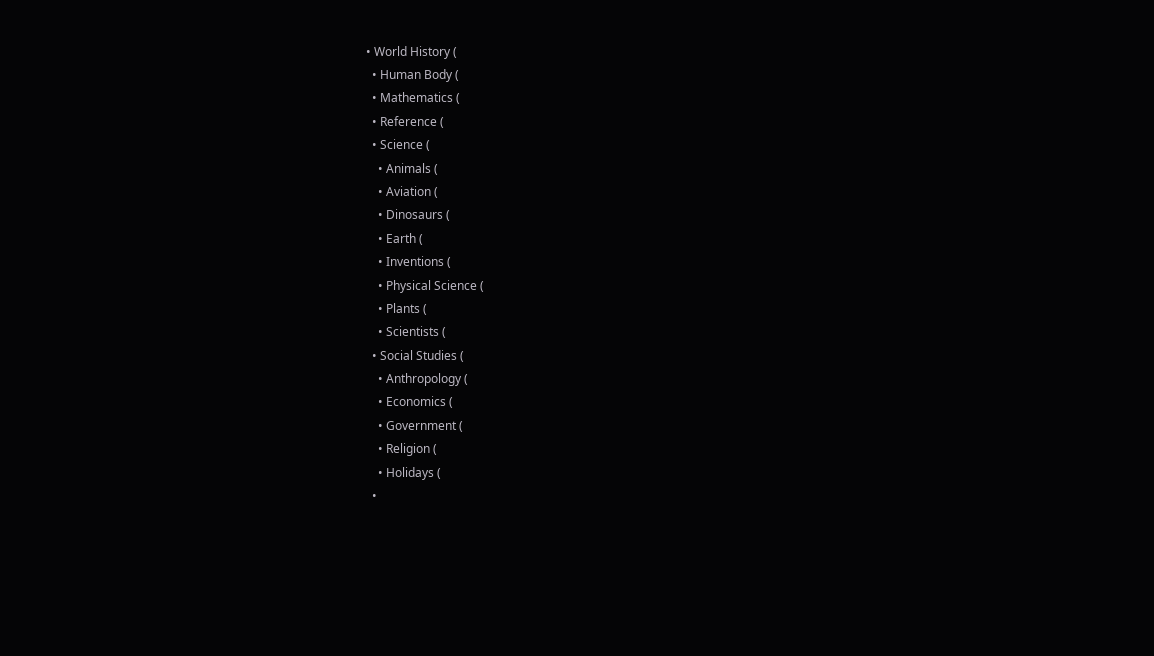• World History (
  • Human Body (
  • Mathematics (
  • Reference (
  • Science (
    • Animals (
    • Aviation (
    • Dinosaurs (
    • Earth (
    • Inventions (
    • Physical Science (
    • Plants (
    • Scientists (
  • Social Studies (
    • Anthropology (
    • Economics (
    • Government (
    • Religion (
    • Holidays (
  •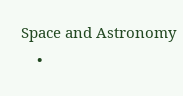Space and Astronomy
    •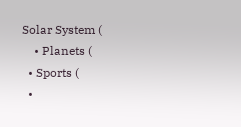Solar System (
    • Planets (
  • Sports (
  •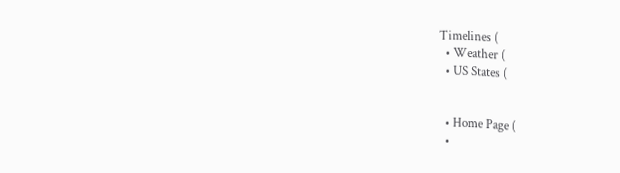Timelines (
  • Weather (
  • US States (


  • Home Page (
  •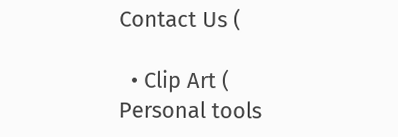Contact Us (

  • Clip Art (
Personal tools